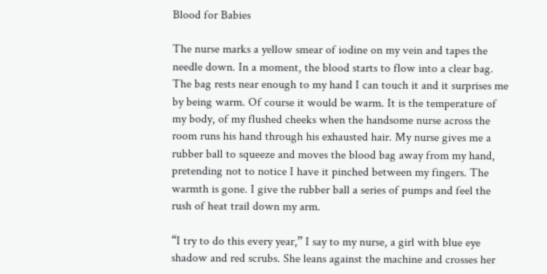Blood for Babies

The nurse marks a yellow smear of iodine on my vein and tapes the needle down. In a moment, the blood starts to flow into a clear bag. The bag rests near enough to my hand I can touch it and it surprises me by being warm. Of course it would be warm. It is the temperature of my body, of my flushed cheeks when the handsome nurse across the room runs his hand through his exhausted hair. My nurse gives me a rubber ball to squeeze and moves the blood bag away from my hand, pretending not to notice I have it pinched between my fingers. The warmth is gone. I give the rubber ball a series of pumps and feel the rush of heat trail down my arm.

“I try to do this every year,” I say to my nurse, a girl with blue eye shadow and red scrubs. She leans against the machine and crosses her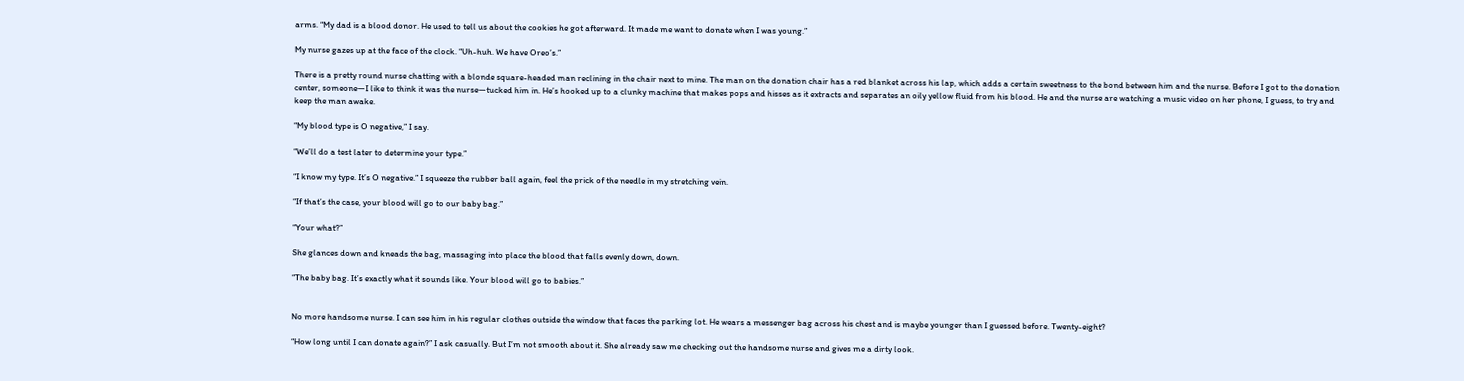arms. “My dad is a blood donor. He used to tell us about the cookies he got afterward. It made me want to donate when I was young.”

My nurse gazes up at the face of the clock. “Uh-huh. We have Oreo’s.”

There is a pretty round nurse chatting with a blonde square-headed man reclining in the chair next to mine. The man on the donation chair has a red blanket across his lap, which adds a certain sweetness to the bond between him and the nurse. Before I got to the donation center, someone—I like to think it was the nurse—tucked him in. He’s hooked up to a clunky machine that makes pops and hisses as it extracts and separates an oily yellow fluid from his blood. He and the nurse are watching a music video on her phone, I guess, to try and keep the man awake.

“My blood type is O negative,” I say.

“We’ll do a test later to determine your type.”

“I know my type. It’s O negative.” I squeeze the rubber ball again, feel the prick of the needle in my stretching vein.

“If that’s the case, your blood will go to our baby bag.”

“Your what?”

She glances down and kneads the bag, massaging into place the blood that falls evenly down, down.

“The baby bag. It’s exactly what it sounds like. Your blood will go to babies.”


No more handsome nurse. I can see him in his regular clothes outside the window that faces the parking lot. He wears a messenger bag across his chest and is maybe younger than I guessed before. Twenty-eight?

“How long until I can donate again?” I ask casually. But I’m not smooth about it. She already saw me checking out the handsome nurse and gives me a dirty look.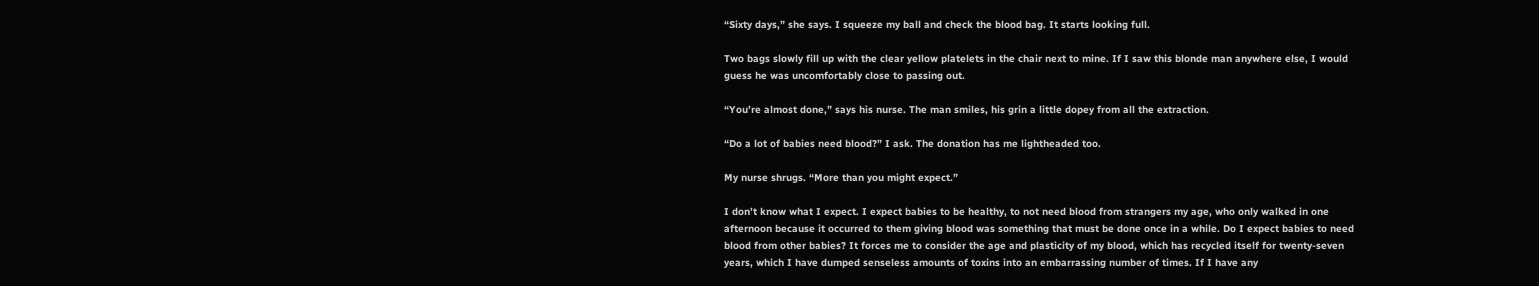“Sixty days,” she says. I squeeze my ball and check the blood bag. It starts looking full.

Two bags slowly fill up with the clear yellow platelets in the chair next to mine. If I saw this blonde man anywhere else, I would guess he was uncomfortably close to passing out.

“You’re almost done,” says his nurse. The man smiles, his grin a little dopey from all the extraction.

“Do a lot of babies need blood?” I ask. The donation has me lightheaded too.

My nurse shrugs. “More than you might expect.”

I don’t know what I expect. I expect babies to be healthy, to not need blood from strangers my age, who only walked in one afternoon because it occurred to them giving blood was something that must be done once in a while. Do I expect babies to need blood from other babies? It forces me to consider the age and plasticity of my blood, which has recycled itself for twenty-seven years, which I have dumped senseless amounts of toxins into an embarrassing number of times. If I have any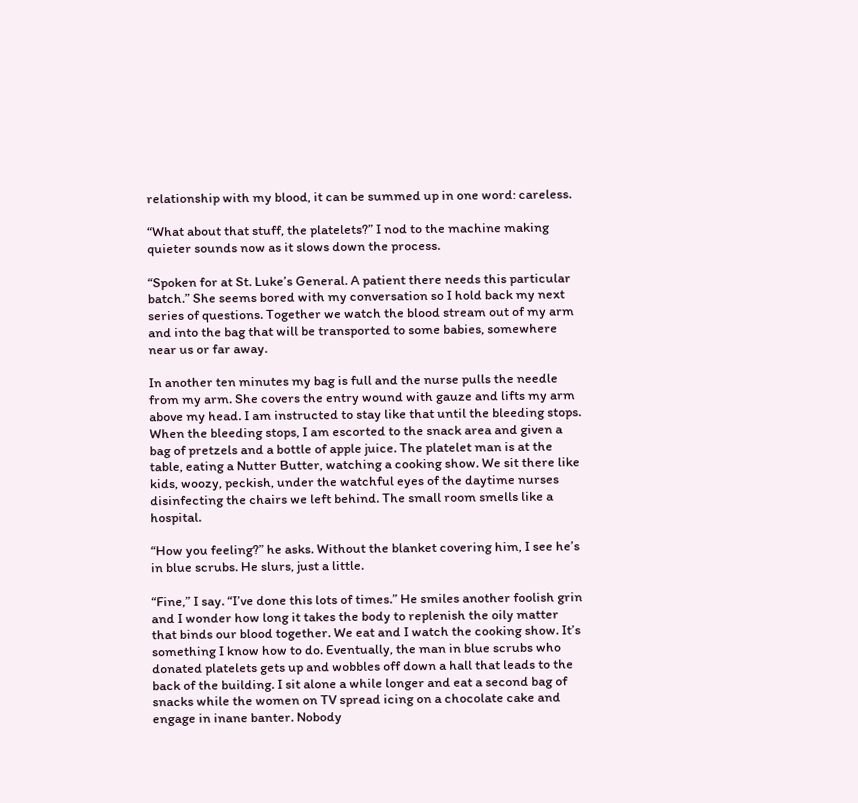relationship with my blood, it can be summed up in one word: careless.

“What about that stuff, the platelets?” I nod to the machine making quieter sounds now as it slows down the process.

“Spoken for at St. Luke’s General. A patient there needs this particular batch.” She seems bored with my conversation so I hold back my next series of questions. Together we watch the blood stream out of my arm and into the bag that will be transported to some babies, somewhere near us or far away.

In another ten minutes my bag is full and the nurse pulls the needle from my arm. She covers the entry wound with gauze and lifts my arm above my head. I am instructed to stay like that until the bleeding stops. When the bleeding stops, I am escorted to the snack area and given a bag of pretzels and a bottle of apple juice. The platelet man is at the table, eating a Nutter Butter, watching a cooking show. We sit there like kids, woozy, peckish, under the watchful eyes of the daytime nurses disinfecting the chairs we left behind. The small room smells like a hospital.

“How you feeling?” he asks. Without the blanket covering him, I see he’s in blue scrubs. He slurs, just a little.

“Fine,” I say. “I’ve done this lots of times.” He smiles another foolish grin and I wonder how long it takes the body to replenish the oily matter that binds our blood together. We eat and I watch the cooking show. It’s something I know how to do. Eventually, the man in blue scrubs who donated platelets gets up and wobbles off down a hall that leads to the back of the building. I sit alone a while longer and eat a second bag of snacks while the women on TV spread icing on a chocolate cake and engage in inane banter. Nobody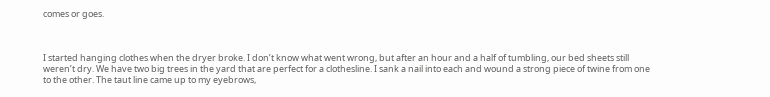comes or goes.



I started hanging clothes when the dryer broke. I don’t know what went wrong, but after an hour and a half of tumbling, our bed sheets still weren’t dry. We have two big trees in the yard that are perfect for a clothesline. I sank a nail into each and wound a strong piece of twine from one to the other. The taut line came up to my eyebrows,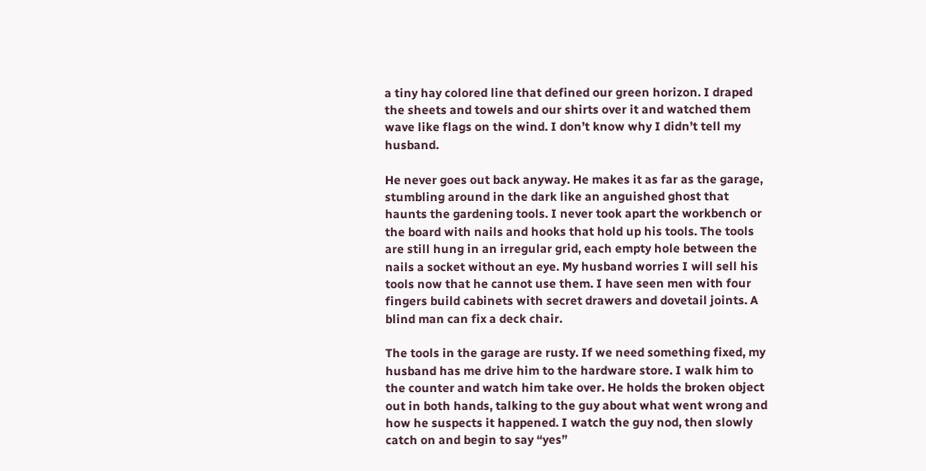a tiny hay colored line that defined our green horizon. I draped the sheets and towels and our shirts over it and watched them wave like flags on the wind. I don’t know why I didn’t tell my husband.

He never goes out back anyway. He makes it as far as the garage, stumbling around in the dark like an anguished ghost that haunts the gardening tools. I never took apart the workbench or the board with nails and hooks that hold up his tools. The tools are still hung in an irregular grid, each empty hole between the nails a socket without an eye. My husband worries I will sell his tools now that he cannot use them. I have seen men with four fingers build cabinets with secret drawers and dovetail joints. A blind man can fix a deck chair.

The tools in the garage are rusty. If we need something fixed, my husband has me drive him to the hardware store. I walk him to the counter and watch him take over. He holds the broken object out in both hands, talking to the guy about what went wrong and how he suspects it happened. I watch the guy nod, then slowly catch on and begin to say “yes”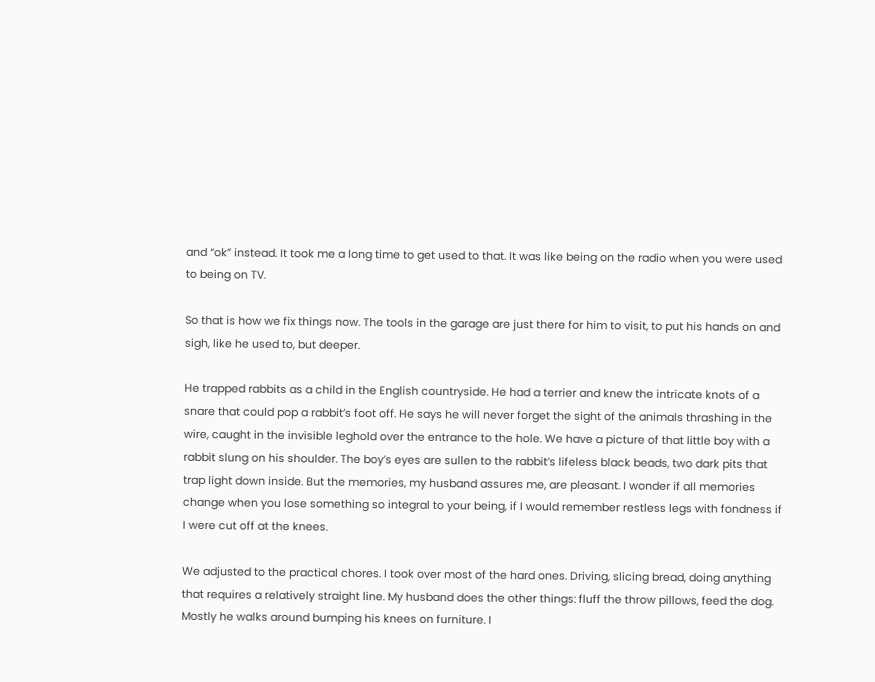and “ok” instead. It took me a long time to get used to that. It was like being on the radio when you were used to being on TV.

So that is how we fix things now. The tools in the garage are just there for him to visit, to put his hands on and sigh, like he used to, but deeper.

He trapped rabbits as a child in the English countryside. He had a terrier and knew the intricate knots of a snare that could pop a rabbit’s foot off. He says he will never forget the sight of the animals thrashing in the wire, caught in the invisible leghold over the entrance to the hole. We have a picture of that little boy with a rabbit slung on his shoulder. The boy’s eyes are sullen to the rabbit’s lifeless black beads, two dark pits that trap light down inside. But the memories, my husband assures me, are pleasant. I wonder if all memories change when you lose something so integral to your being, if I would remember restless legs with fondness if I were cut off at the knees.

We adjusted to the practical chores. I took over most of the hard ones. Driving, slicing bread, doing anything that requires a relatively straight line. My husband does the other things: fluff the throw pillows, feed the dog. Mostly he walks around bumping his knees on furniture. I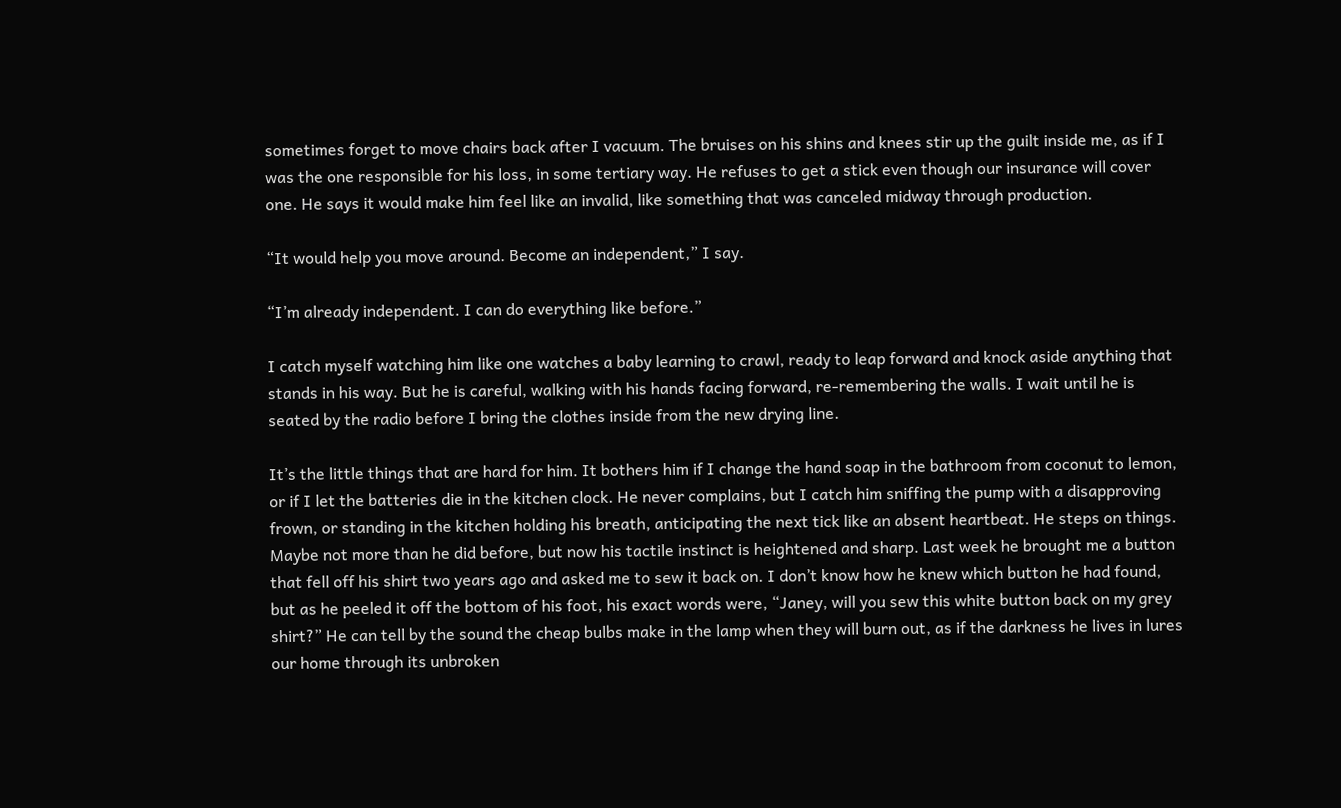sometimes forget to move chairs back after I vacuum. The bruises on his shins and knees stir up the guilt inside me, as if I was the one responsible for his loss, in some tertiary way. He refuses to get a stick even though our insurance will cover one. He says it would make him feel like an invalid, like something that was canceled midway through production.

“It would help you move around. Become an independent,” I say.

“I’m already independent. I can do everything like before.”

I catch myself watching him like one watches a baby learning to crawl, ready to leap forward and knock aside anything that stands in his way. But he is careful, walking with his hands facing forward, re-remembering the walls. I wait until he is seated by the radio before I bring the clothes inside from the new drying line.

It’s the little things that are hard for him. It bothers him if I change the hand soap in the bathroom from coconut to lemon, or if I let the batteries die in the kitchen clock. He never complains, but I catch him sniffing the pump with a disapproving frown, or standing in the kitchen holding his breath, anticipating the next tick like an absent heartbeat. He steps on things. Maybe not more than he did before, but now his tactile instinct is heightened and sharp. Last week he brought me a button that fell off his shirt two years ago and asked me to sew it back on. I don’t know how he knew which button he had found, but as he peeled it off the bottom of his foot, his exact words were, “Janey, will you sew this white button back on my grey shirt?” He can tell by the sound the cheap bulbs make in the lamp when they will burn out, as if the darkness he lives in lures our home through its unbroken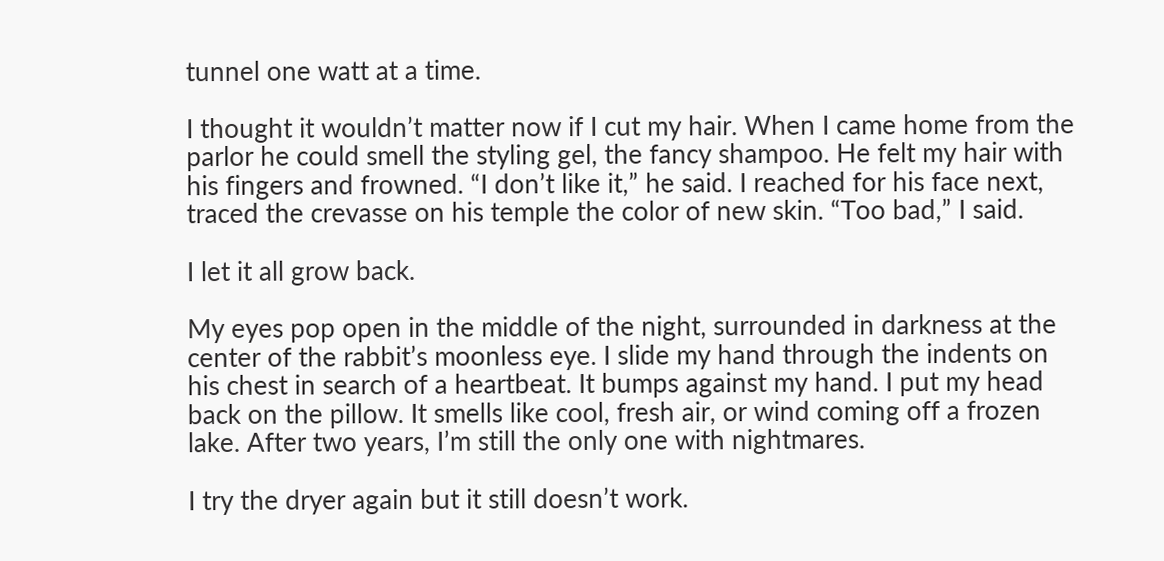tunnel one watt at a time.

I thought it wouldn’t matter now if I cut my hair. When I came home from the parlor he could smell the styling gel, the fancy shampoo. He felt my hair with his fingers and frowned. “I don’t like it,” he said. I reached for his face next, traced the crevasse on his temple the color of new skin. “Too bad,” I said.

I let it all grow back.

My eyes pop open in the middle of the night, surrounded in darkness at the center of the rabbit’s moonless eye. I slide my hand through the indents on his chest in search of a heartbeat. It bumps against my hand. I put my head back on the pillow. It smells like cool, fresh air, or wind coming off a frozen lake. After two years, I’m still the only one with nightmares.

I try the dryer again but it still doesn’t work.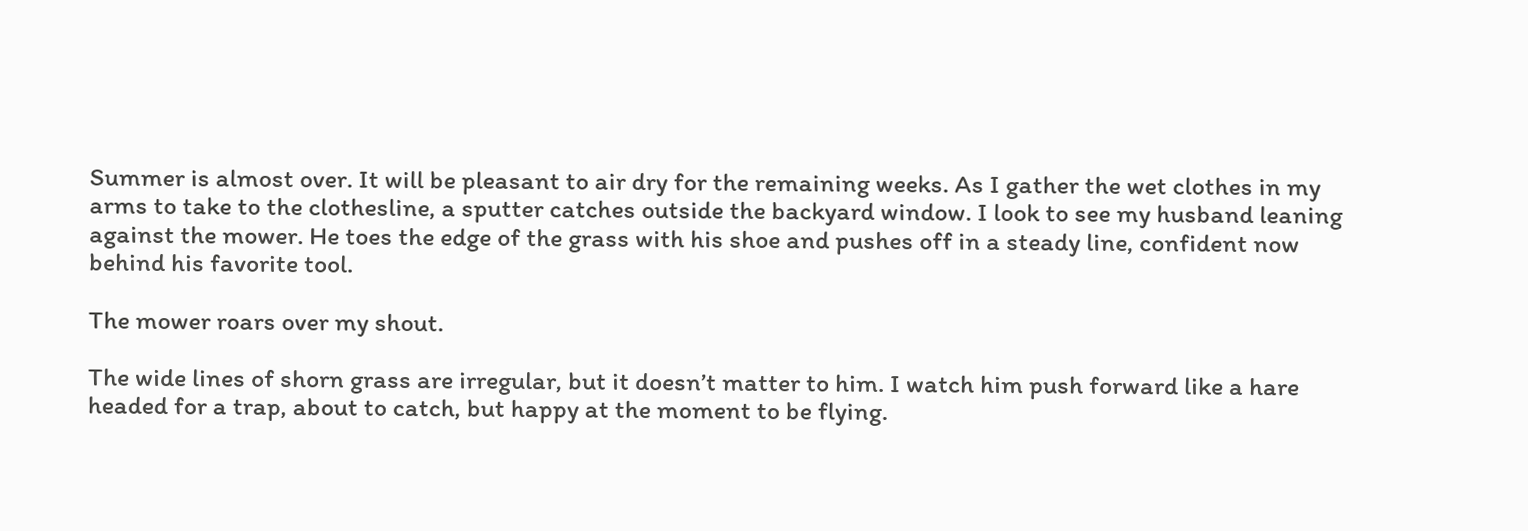Summer is almost over. It will be pleasant to air dry for the remaining weeks. As I gather the wet clothes in my arms to take to the clothesline, a sputter catches outside the backyard window. I look to see my husband leaning against the mower. He toes the edge of the grass with his shoe and pushes off in a steady line, confident now behind his favorite tool.

The mower roars over my shout.

The wide lines of shorn grass are irregular, but it doesn’t matter to him. I watch him push forward like a hare headed for a trap, about to catch, but happy at the moment to be flying.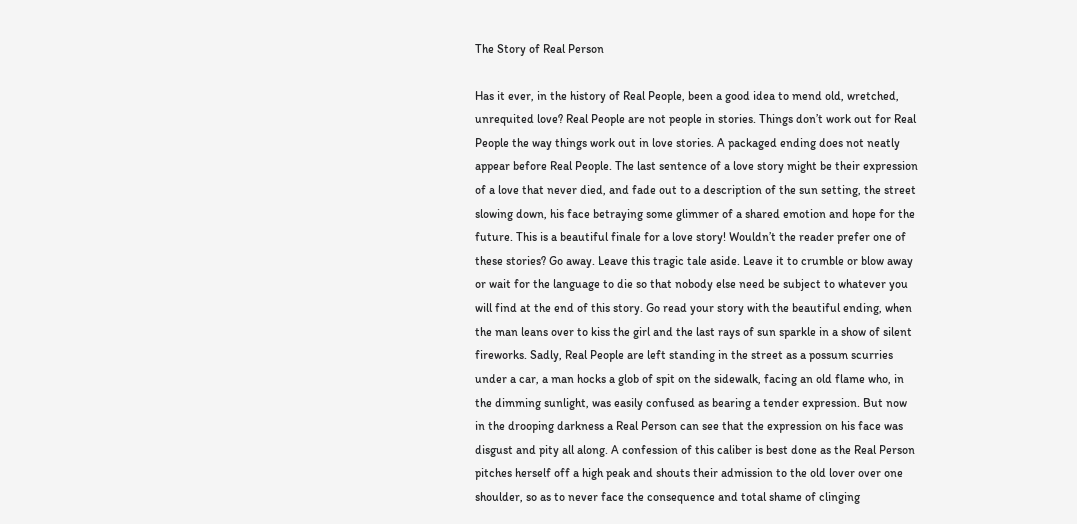The Story of Real Person

Has it ever, in the history of Real People, been a good idea to mend old, wretched, unrequited love? Real People are not people in stories. Things don’t work out for Real People the way things work out in love stories. A packaged ending does not neatly appear before Real People. The last sentence of a love story might be their expression of a love that never died, and fade out to a description of the sun setting, the street slowing down, his face betraying some glimmer of a shared emotion and hope for the future. This is a beautiful finale for a love story! Wouldn’t the reader prefer one of these stories? Go away. Leave this tragic tale aside. Leave it to crumble or blow away or wait for the language to die so that nobody else need be subject to whatever you will find at the end of this story. Go read your story with the beautiful ending, when the man leans over to kiss the girl and the last rays of sun sparkle in a show of silent fireworks. Sadly, Real People are left standing in the street as a possum scurries under a car, a man hocks a glob of spit on the sidewalk, facing an old flame who, in the dimming sunlight, was easily confused as bearing a tender expression. But now in the drooping darkness a Real Person can see that the expression on his face was disgust and pity all along. A confession of this caliber is best done as the Real Person pitches herself off a high peak and shouts their admission to the old lover over one shoulder, so as to never face the consequence and total shame of clinging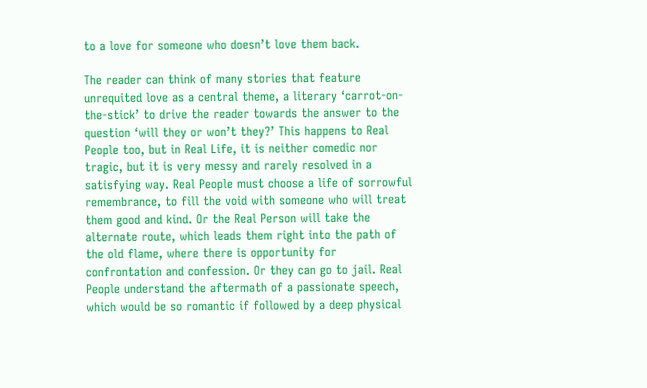to a love for someone who doesn’t love them back.

The reader can think of many stories that feature unrequited love as a central theme, a literary ‘carrot-on-the-stick’ to drive the reader towards the answer to the question ‘will they or won’t they?’ This happens to Real People too, but in Real Life, it is neither comedic nor tragic, but it is very messy and rarely resolved in a satisfying way. Real People must choose a life of sorrowful remembrance, to fill the void with someone who will treat them good and kind. Or the Real Person will take the alternate route, which leads them right into the path of the old flame, where there is opportunity for confrontation and confession. Or they can go to jail. Real People understand the aftermath of a passionate speech, which would be so romantic if followed by a deep physical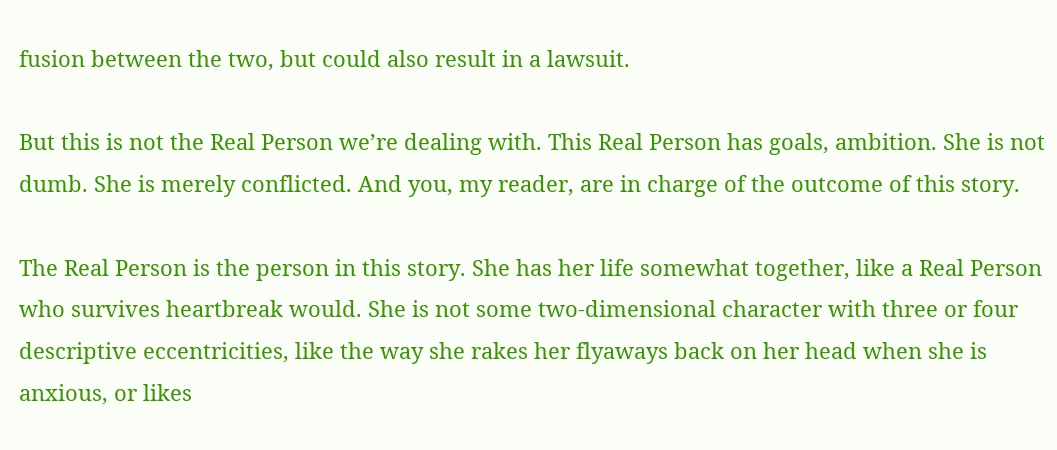fusion between the two, but could also result in a lawsuit.

But this is not the Real Person we’re dealing with. This Real Person has goals, ambition. She is not dumb. She is merely conflicted. And you, my reader, are in charge of the outcome of this story.

The Real Person is the person in this story. She has her life somewhat together, like a Real Person who survives heartbreak would. She is not some two-dimensional character with three or four descriptive eccentricities, like the way she rakes her flyaways back on her head when she is anxious, or likes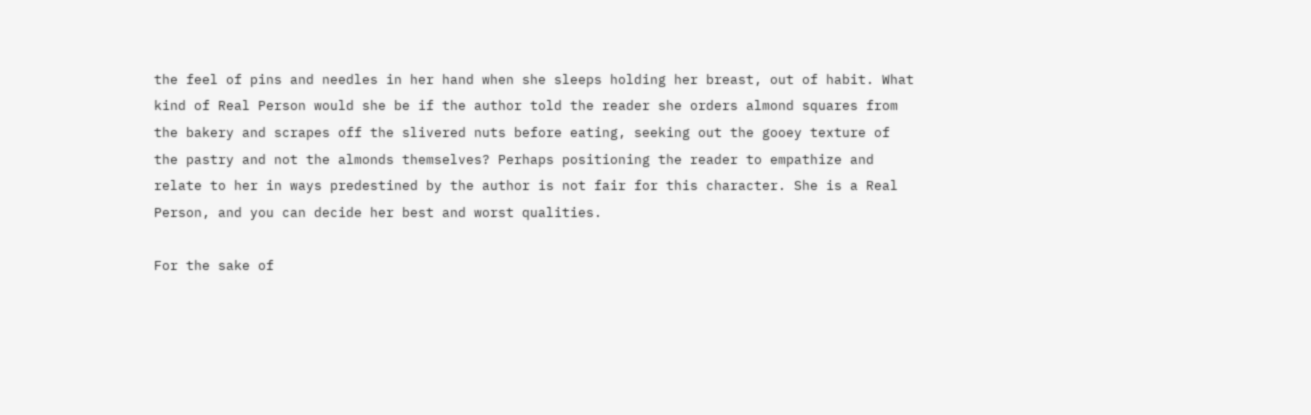the feel of pins and needles in her hand when she sleeps holding her breast, out of habit. What kind of Real Person would she be if the author told the reader she orders almond squares from the bakery and scrapes off the slivered nuts before eating, seeking out the gooey texture of the pastry and not the almonds themselves? Perhaps positioning the reader to empathize and relate to her in ways predestined by the author is not fair for this character. She is a Real Person, and you can decide her best and worst qualities.

For the sake of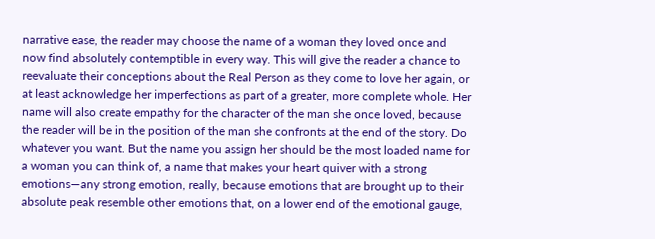narrative ease, the reader may choose the name of a woman they loved once and now find absolutely contemptible in every way. This will give the reader a chance to reevaluate their conceptions about the Real Person as they come to love her again, or at least acknowledge her imperfections as part of a greater, more complete whole. Her name will also create empathy for the character of the man she once loved, because the reader will be in the position of the man she confronts at the end of the story. Do whatever you want. But the name you assign her should be the most loaded name for a woman you can think of, a name that makes your heart quiver with a strong emotions—any strong emotion, really, because emotions that are brought up to their absolute peak resemble other emotions that, on a lower end of the emotional gauge,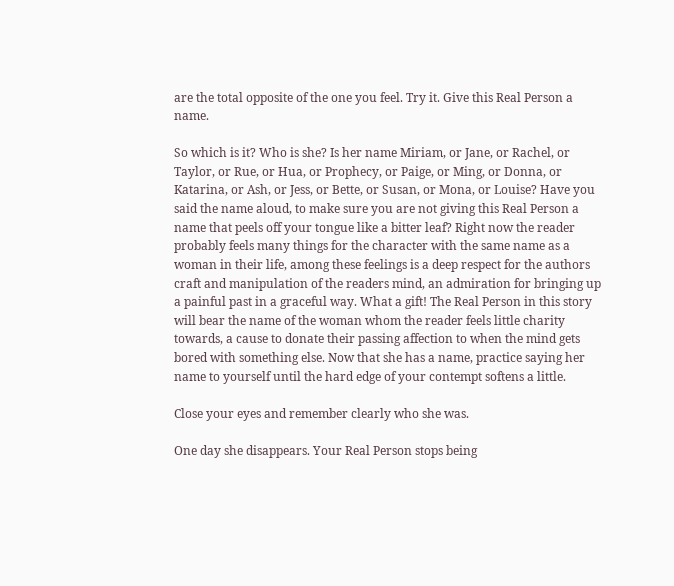are the total opposite of the one you feel. Try it. Give this Real Person a name.

So which is it? Who is she? Is her name Miriam, or Jane, or Rachel, or Taylor, or Rue, or Hua, or Prophecy, or Paige, or Ming, or Donna, or Katarina, or Ash, or Jess, or Bette, or Susan, or Mona, or Louise? Have you said the name aloud, to make sure you are not giving this Real Person a name that peels off your tongue like a bitter leaf? Right now the reader probably feels many things for the character with the same name as a woman in their life, among these feelings is a deep respect for the authors craft and manipulation of the readers mind, an admiration for bringing up a painful past in a graceful way. What a gift! The Real Person in this story will bear the name of the woman whom the reader feels little charity towards, a cause to donate their passing affection to when the mind gets bored with something else. Now that she has a name, practice saying her name to yourself until the hard edge of your contempt softens a little.

Close your eyes and remember clearly who she was.

One day she disappears. Your Real Person stops being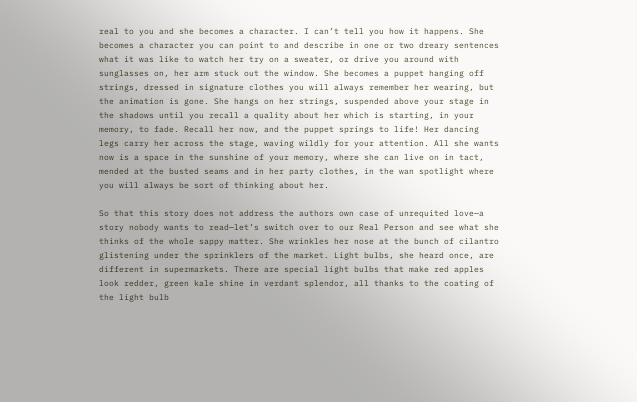real to you and she becomes a character. I can’t tell you how it happens. She becomes a character you can point to and describe in one or two dreary sentences what it was like to watch her try on a sweater, or drive you around with sunglasses on, her arm stuck out the window. She becomes a puppet hanging off strings, dressed in signature clothes you will always remember her wearing, but the animation is gone. She hangs on her strings, suspended above your stage in the shadows until you recall a quality about her which is starting, in your memory, to fade. Recall her now, and the puppet springs to life! Her dancing legs carry her across the stage, waving wildly for your attention. All she wants now is a space in the sunshine of your memory, where she can live on in tact, mended at the busted seams and in her party clothes, in the wan spotlight where you will always be sort of thinking about her.

So that this story does not address the authors own case of unrequited love—a story nobody wants to read—let’s switch over to our Real Person and see what she thinks of the whole sappy matter. She wrinkles her nose at the bunch of cilantro glistening under the sprinklers of the market. Light bulbs, she heard once, are different in supermarkets. There are special light bulbs that make red apples look redder, green kale shine in verdant splendor, all thanks to the coating of the light bulb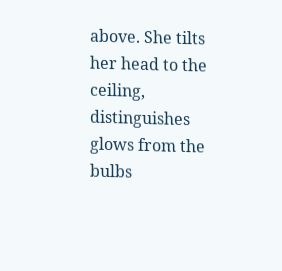above. She tilts her head to the ceiling, distinguishes glows from the bulbs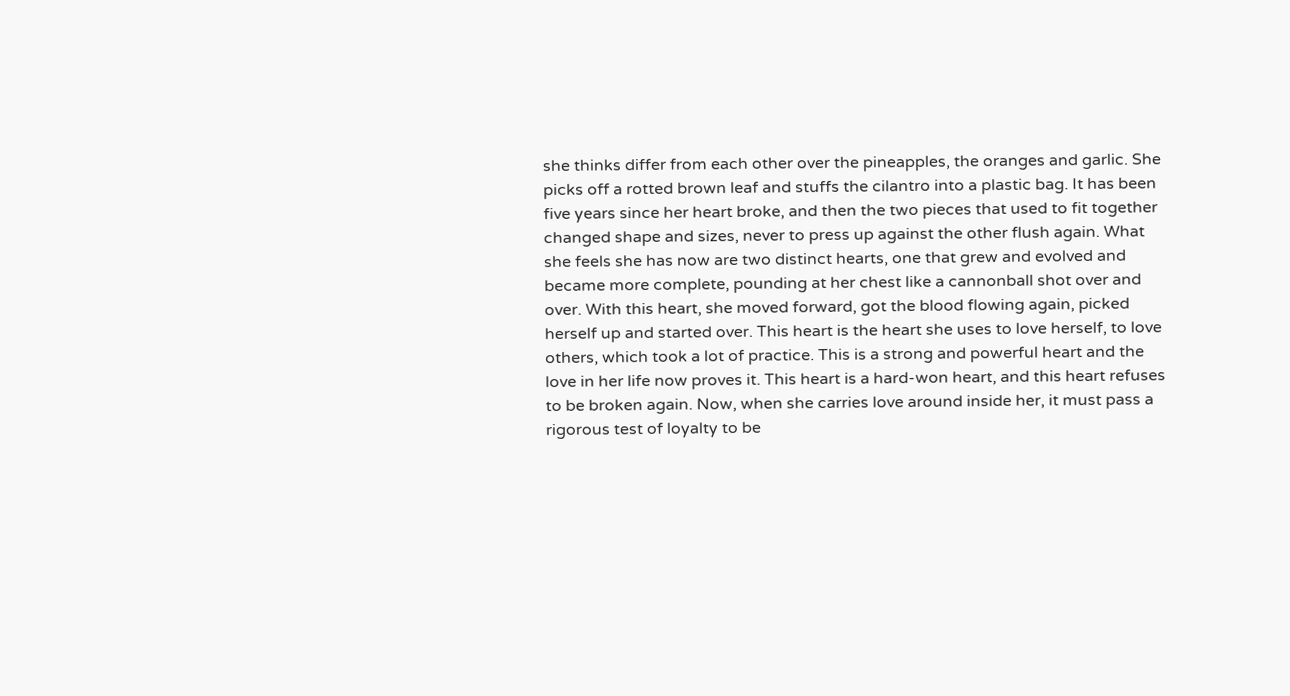she thinks differ from each other over the pineapples, the oranges and garlic. She picks off a rotted brown leaf and stuffs the cilantro into a plastic bag. It has been five years since her heart broke, and then the two pieces that used to fit together changed shape and sizes, never to press up against the other flush again. What she feels she has now are two distinct hearts, one that grew and evolved and became more complete, pounding at her chest like a cannonball shot over and over. With this heart, she moved forward, got the blood flowing again, picked herself up and started over. This heart is the heart she uses to love herself, to love others, which took a lot of practice. This is a strong and powerful heart and the love in her life now proves it. This heart is a hard-won heart, and this heart refuses to be broken again. Now, when she carries love around inside her, it must pass a rigorous test of loyalty to be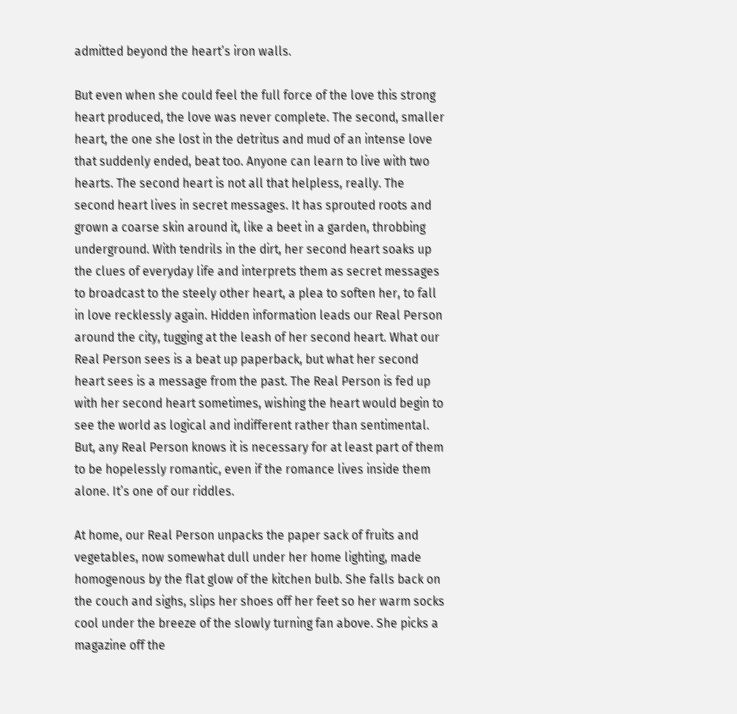admitted beyond the heart’s iron walls.

But even when she could feel the full force of the love this strong heart produced, the love was never complete. The second, smaller heart, the one she lost in the detritus and mud of an intense love that suddenly ended, beat too. Anyone can learn to live with two hearts. The second heart is not all that helpless, really. The second heart lives in secret messages. It has sprouted roots and grown a coarse skin around it, like a beet in a garden, throbbing underground. With tendrils in the dirt, her second heart soaks up the clues of everyday life and interprets them as secret messages to broadcast to the steely other heart, a plea to soften her, to fall in love recklessly again. Hidden information leads our Real Person around the city, tugging at the leash of her second heart. What our Real Person sees is a beat up paperback, but what her second heart sees is a message from the past. The Real Person is fed up with her second heart sometimes, wishing the heart would begin to see the world as logical and indifferent rather than sentimental. But, any Real Person knows it is necessary for at least part of them to be hopelessly romantic, even if the romance lives inside them alone. It’s one of our riddles.

At home, our Real Person unpacks the paper sack of fruits and vegetables, now somewhat dull under her home lighting, made homogenous by the flat glow of the kitchen bulb. She falls back on the couch and sighs, slips her shoes off her feet so her warm socks cool under the breeze of the slowly turning fan above. She picks a magazine off the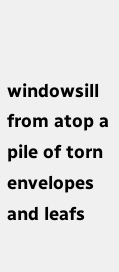windowsill from atop a pile of torn envelopes and leafs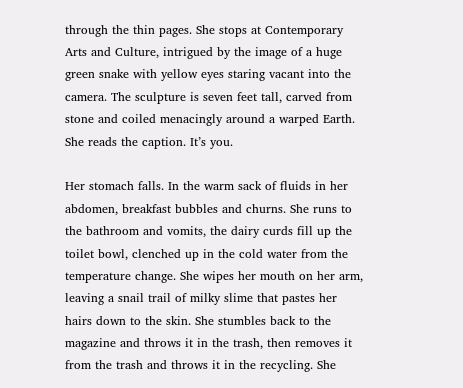through the thin pages. She stops at Contemporary Arts and Culture, intrigued by the image of a huge green snake with yellow eyes staring vacant into the camera. The sculpture is seven feet tall, carved from stone and coiled menacingly around a warped Earth. She reads the caption. It’s you.

Her stomach falls. In the warm sack of fluids in her abdomen, breakfast bubbles and churns. She runs to the bathroom and vomits, the dairy curds fill up the toilet bowl, clenched up in the cold water from the temperature change. She wipes her mouth on her arm, leaving a snail trail of milky slime that pastes her hairs down to the skin. She stumbles back to the magazine and throws it in the trash, then removes it from the trash and throws it in the recycling. She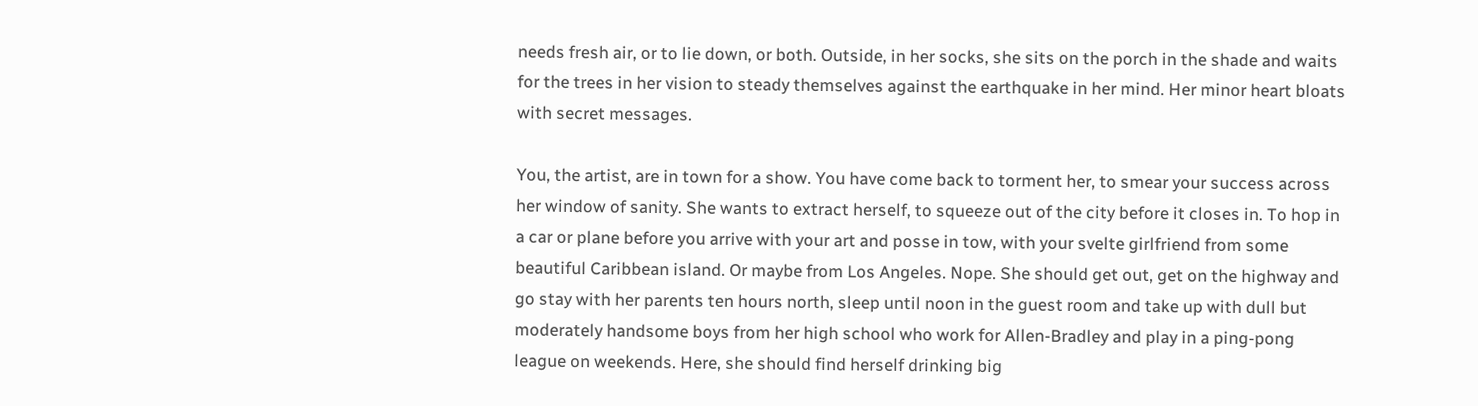needs fresh air, or to lie down, or both. Outside, in her socks, she sits on the porch in the shade and waits for the trees in her vision to steady themselves against the earthquake in her mind. Her minor heart bloats with secret messages.

You, the artist, are in town for a show. You have come back to torment her, to smear your success across her window of sanity. She wants to extract herself, to squeeze out of the city before it closes in. To hop in a car or plane before you arrive with your art and posse in tow, with your svelte girlfriend from some beautiful Caribbean island. Or maybe from Los Angeles. Nope. She should get out, get on the highway and go stay with her parents ten hours north, sleep until noon in the guest room and take up with dull but moderately handsome boys from her high school who work for Allen-Bradley and play in a ping-pong league on weekends. Here, she should find herself drinking big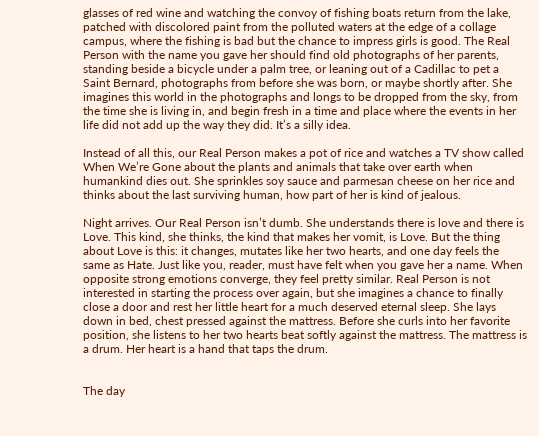glasses of red wine and watching the convoy of fishing boats return from the lake, patched with discolored paint from the polluted waters at the edge of a collage campus, where the fishing is bad but the chance to impress girls is good. The Real Person with the name you gave her should find old photographs of her parents, standing beside a bicycle under a palm tree, or leaning out of a Cadillac to pet a Saint Bernard, photographs from before she was born, or maybe shortly after. She imagines this world in the photographs and longs to be dropped from the sky, from the time she is living in, and begin fresh in a time and place where the events in her life did not add up the way they did. It’s a silly idea.

Instead of all this, our Real Person makes a pot of rice and watches a TV show called When We’re Gone about the plants and animals that take over earth when humankind dies out. She sprinkles soy sauce and parmesan cheese on her rice and thinks about the last surviving human, how part of her is kind of jealous.

Night arrives. Our Real Person isn’t dumb. She understands there is love and there is Love. This kind, she thinks, the kind that makes her vomit, is Love. But the thing about Love is this: it changes, mutates like her two hearts, and one day feels the same as Hate. Just like you, reader, must have felt when you gave her a name. When opposite strong emotions converge, they feel pretty similar. Real Person is not interested in starting the process over again, but she imagines a chance to finally close a door and rest her little heart for a much deserved eternal sleep. She lays down in bed, chest pressed against the mattress. Before she curls into her favorite position, she listens to her two hearts beat softly against the mattress. The mattress is a drum. Her heart is a hand that taps the drum.


The day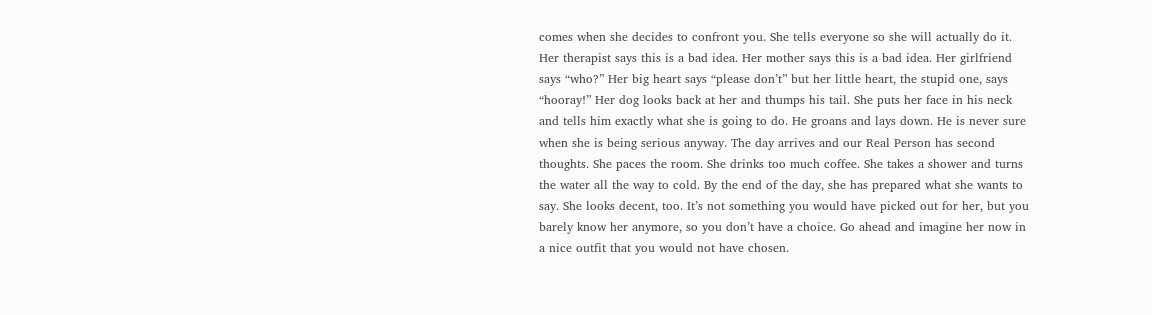comes when she decides to confront you. She tells everyone so she will actually do it. Her therapist says this is a bad idea. Her mother says this is a bad idea. Her girlfriend says “who?” Her big heart says “please don’t” but her little heart, the stupid one, says “hooray!” Her dog looks back at her and thumps his tail. She puts her face in his neck and tells him exactly what she is going to do. He groans and lays down. He is never sure when she is being serious anyway. The day arrives and our Real Person has second thoughts. She paces the room. She drinks too much coffee. She takes a shower and turns the water all the way to cold. By the end of the day, she has prepared what she wants to say. She looks decent, too. It’s not something you would have picked out for her, but you barely know her anymore, so you don’t have a choice. Go ahead and imagine her now in a nice outfit that you would not have chosen.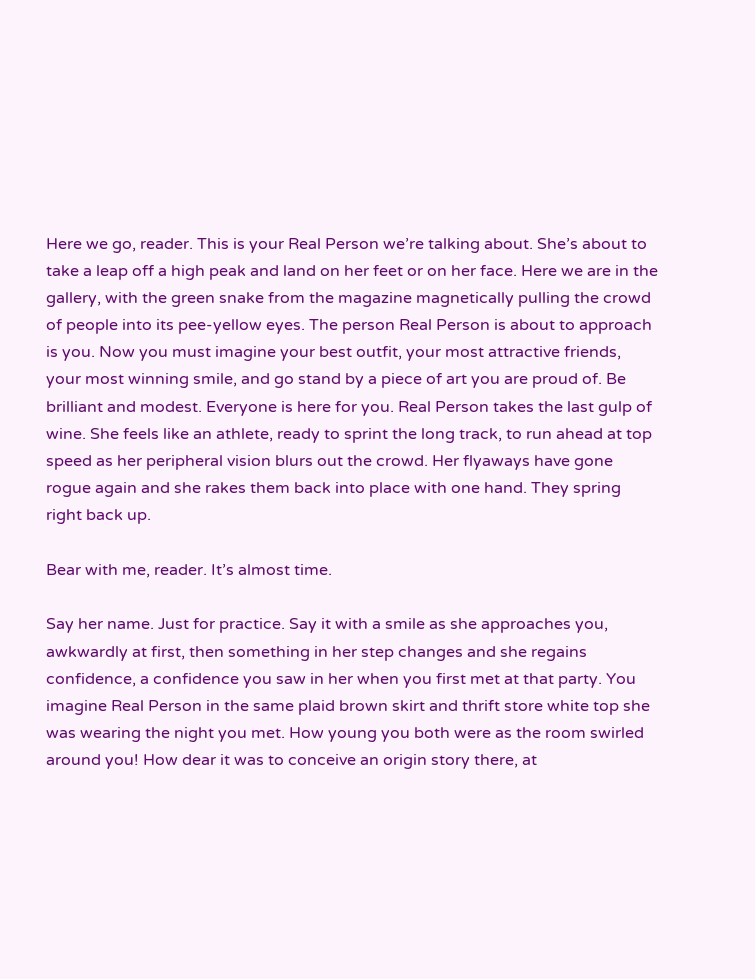Here we go, reader. This is your Real Person we’re talking about. She’s about to take a leap off a high peak and land on her feet or on her face. Here we are in the gallery, with the green snake from the magazine magnetically pulling the crowd of people into its pee-yellow eyes. The person Real Person is about to approach is you. Now you must imagine your best outfit, your most attractive friends, your most winning smile, and go stand by a piece of art you are proud of. Be brilliant and modest. Everyone is here for you. Real Person takes the last gulp of wine. She feels like an athlete, ready to sprint the long track, to run ahead at top speed as her peripheral vision blurs out the crowd. Her flyaways have gone rogue again and she rakes them back into place with one hand. They spring right back up.

Bear with me, reader. It’s almost time.

Say her name. Just for practice. Say it with a smile as she approaches you, awkwardly at first, then something in her step changes and she regains confidence, a confidence you saw in her when you first met at that party. You imagine Real Person in the same plaid brown skirt and thrift store white top she was wearing the night you met. How young you both were as the room swirled around you! How dear it was to conceive an origin story there, at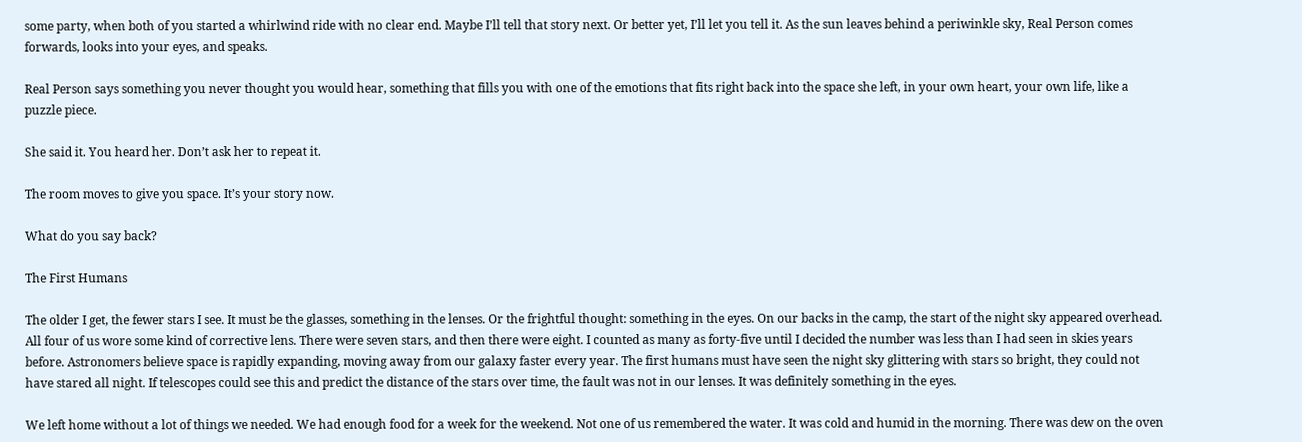some party, when both of you started a whirlwind ride with no clear end. Maybe I’ll tell that story next. Or better yet, I’ll let you tell it. As the sun leaves behind a periwinkle sky, Real Person comes forwards, looks into your eyes, and speaks.

Real Person says something you never thought you would hear, something that fills you with one of the emotions that fits right back into the space she left, in your own heart, your own life, like a puzzle piece.

She said it. You heard her. Don’t ask her to repeat it.

The room moves to give you space. It’s your story now.

What do you say back?

The First Humans

The older I get, the fewer stars I see. It must be the glasses, something in the lenses. Or the frightful thought: something in the eyes. On our backs in the camp, the start of the night sky appeared overhead. All four of us wore some kind of corrective lens. There were seven stars, and then there were eight. I counted as many as forty-five until I decided the number was less than I had seen in skies years before. Astronomers believe space is rapidly expanding, moving away from our galaxy faster every year. The first humans must have seen the night sky glittering with stars so bright, they could not have stared all night. If telescopes could see this and predict the distance of the stars over time, the fault was not in our lenses. It was definitely something in the eyes.

We left home without a lot of things we needed. We had enough food for a week for the weekend. Not one of us remembered the water. It was cold and humid in the morning. There was dew on the oven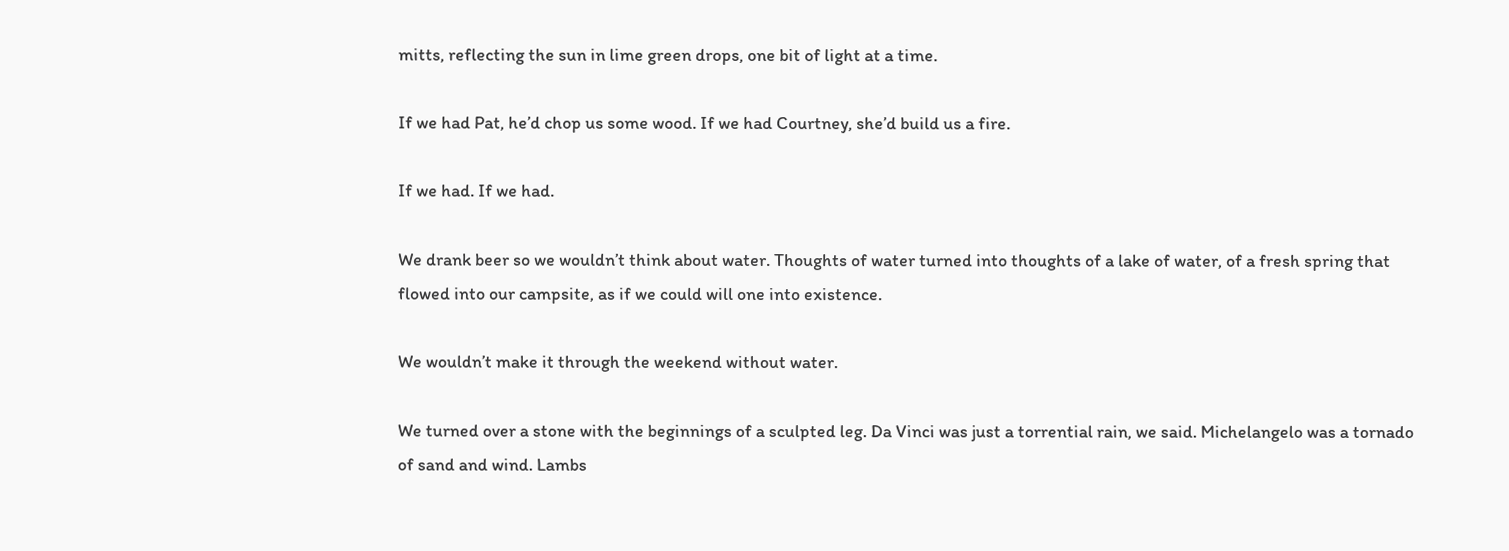mitts, reflecting the sun in lime green drops, one bit of light at a time.

If we had Pat, he’d chop us some wood. If we had Courtney, she’d build us a fire.

If we had. If we had.

We drank beer so we wouldn’t think about water. Thoughts of water turned into thoughts of a lake of water, of a fresh spring that flowed into our campsite, as if we could will one into existence.

We wouldn’t make it through the weekend without water.

We turned over a stone with the beginnings of a sculpted leg. Da Vinci was just a torrential rain, we said. Michelangelo was a tornado of sand and wind. Lambs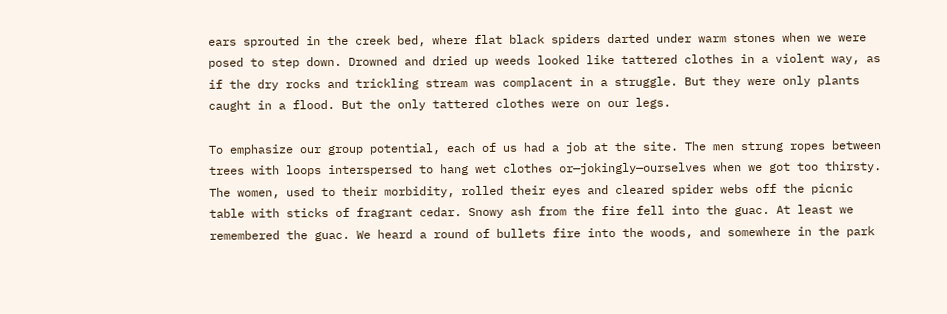ears sprouted in the creek bed, where flat black spiders darted under warm stones when we were posed to step down. Drowned and dried up weeds looked like tattered clothes in a violent way, as if the dry rocks and trickling stream was complacent in a struggle. But they were only plants caught in a flood. But the only tattered clothes were on our legs.

To emphasize our group potential, each of us had a job at the site. The men strung ropes between trees with loops interspersed to hang wet clothes or—jokingly—ourselves when we got too thirsty. The women, used to their morbidity, rolled their eyes and cleared spider webs off the picnic table with sticks of fragrant cedar. Snowy ash from the fire fell into the guac. At least we remembered the guac. We heard a round of bullets fire into the woods, and somewhere in the park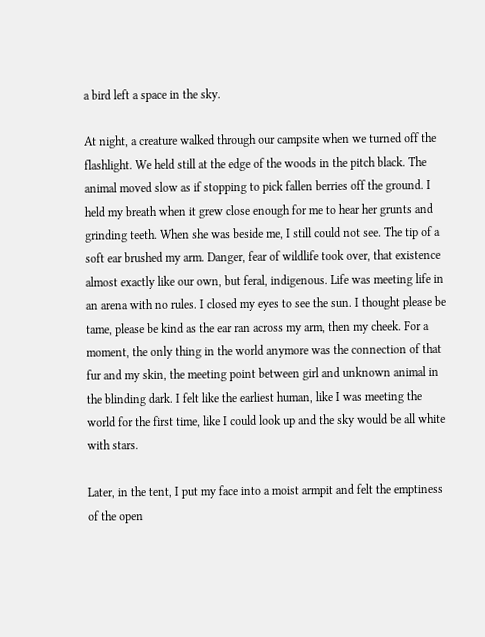a bird left a space in the sky.

At night, a creature walked through our campsite when we turned off the flashlight. We held still at the edge of the woods in the pitch black. The animal moved slow as if stopping to pick fallen berries off the ground. I held my breath when it grew close enough for me to hear her grunts and grinding teeth. When she was beside me, I still could not see. The tip of a soft ear brushed my arm. Danger, fear of wildlife took over, that existence almost exactly like our own, but feral, indigenous. Life was meeting life in an arena with no rules. I closed my eyes to see the sun. I thought please be tame, please be kind as the ear ran across my arm, then my cheek. For a moment, the only thing in the world anymore was the connection of that fur and my skin, the meeting point between girl and unknown animal in the blinding dark. I felt like the earliest human, like I was meeting the world for the first time, like I could look up and the sky would be all white with stars.

Later, in the tent, I put my face into a moist armpit and felt the emptiness of the open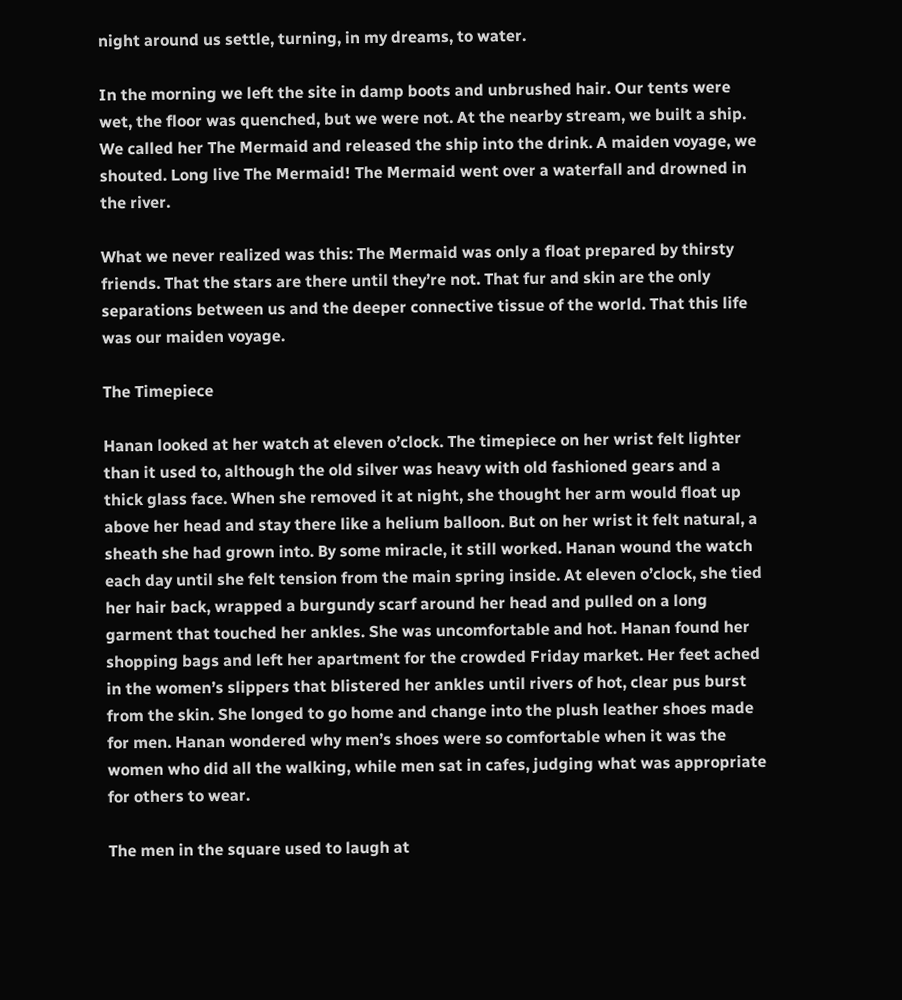night around us settle, turning, in my dreams, to water.

In the morning we left the site in damp boots and unbrushed hair. Our tents were wet, the floor was quenched, but we were not. At the nearby stream, we built a ship. We called her The Mermaid and released the ship into the drink. A maiden voyage, we shouted. Long live The Mermaid! The Mermaid went over a waterfall and drowned in the river.

What we never realized was this: The Mermaid was only a float prepared by thirsty friends. That the stars are there until they’re not. That fur and skin are the only separations between us and the deeper connective tissue of the world. That this life was our maiden voyage.

The Timepiece

Hanan looked at her watch at eleven o’clock. The timepiece on her wrist felt lighter than it used to, although the old silver was heavy with old fashioned gears and a thick glass face. When she removed it at night, she thought her arm would float up above her head and stay there like a helium balloon. But on her wrist it felt natural, a sheath she had grown into. By some miracle, it still worked. Hanan wound the watch each day until she felt tension from the main spring inside. At eleven o’clock, she tied her hair back, wrapped a burgundy scarf around her head and pulled on a long garment that touched her ankles. She was uncomfortable and hot. Hanan found her shopping bags and left her apartment for the crowded Friday market. Her feet ached in the women’s slippers that blistered her ankles until rivers of hot, clear pus burst from the skin. She longed to go home and change into the plush leather shoes made for men. Hanan wondered why men’s shoes were so comfortable when it was the women who did all the walking, while men sat in cafes, judging what was appropriate for others to wear.

The men in the square used to laugh at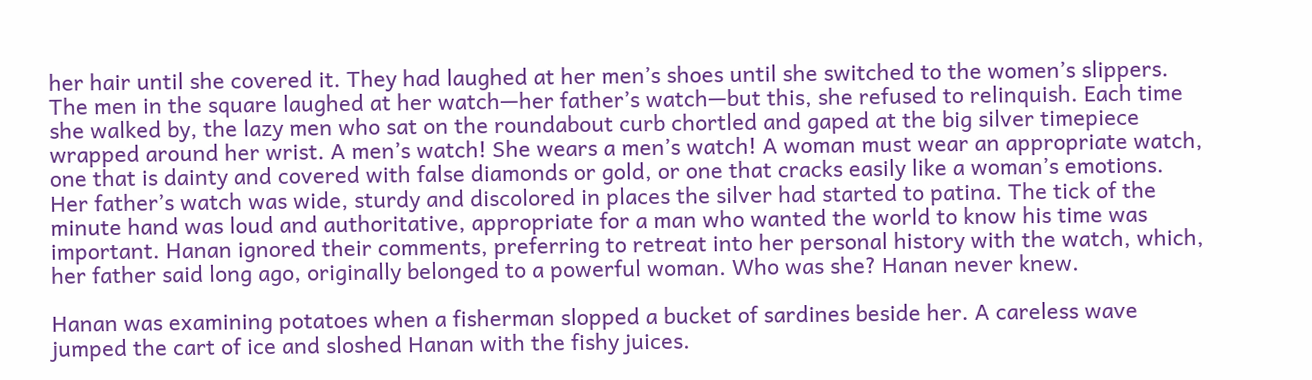her hair until she covered it. They had laughed at her men’s shoes until she switched to the women’s slippers. The men in the square laughed at her watch—her father’s watch—but this, she refused to relinquish. Each time she walked by, the lazy men who sat on the roundabout curb chortled and gaped at the big silver timepiece wrapped around her wrist. A men’s watch! She wears a men’s watch! A woman must wear an appropriate watch, one that is dainty and covered with false diamonds or gold, or one that cracks easily like a woman’s emotions. Her father’s watch was wide, sturdy and discolored in places the silver had started to patina. The tick of the minute hand was loud and authoritative, appropriate for a man who wanted the world to know his time was important. Hanan ignored their comments, preferring to retreat into her personal history with the watch, which, her father said long ago, originally belonged to a powerful woman. Who was she? Hanan never knew.

Hanan was examining potatoes when a fisherman slopped a bucket of sardines beside her. A careless wave jumped the cart of ice and sloshed Hanan with the fishy juices.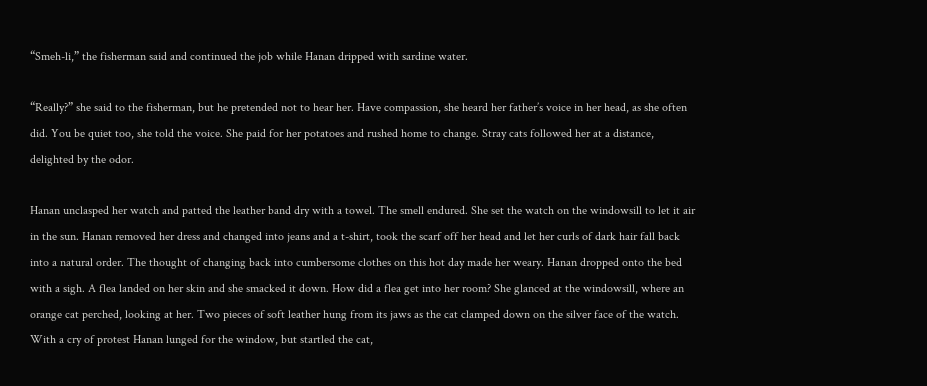“Smeh-li,” the fisherman said and continued the job while Hanan dripped with sardine water.

“Really?” she said to the fisherman, but he pretended not to hear her. Have compassion, she heard her father’s voice in her head, as she often did. You be quiet too, she told the voice. She paid for her potatoes and rushed home to change. Stray cats followed her at a distance, delighted by the odor.

Hanan unclasped her watch and patted the leather band dry with a towel. The smell endured. She set the watch on the windowsill to let it air in the sun. Hanan removed her dress and changed into jeans and a t-shirt, took the scarf off her head and let her curls of dark hair fall back into a natural order. The thought of changing back into cumbersome clothes on this hot day made her weary. Hanan dropped onto the bed with a sigh. A flea landed on her skin and she smacked it down. How did a flea get into her room? She glanced at the windowsill, where an orange cat perched, looking at her. Two pieces of soft leather hung from its jaws as the cat clamped down on the silver face of the watch. With a cry of protest Hanan lunged for the window, but startled the cat,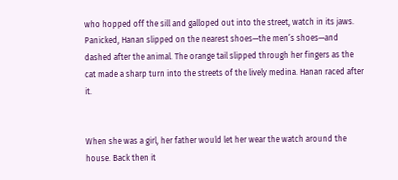who hopped off the sill and galloped out into the street, watch in its jaws. Panicked, Hanan slipped on the nearest shoes—the men’s shoes—and dashed after the animal. The orange tail slipped through her fingers as the cat made a sharp turn into the streets of the lively medina. Hanan raced after it.


When she was a girl, her father would let her wear the watch around the house. Back then it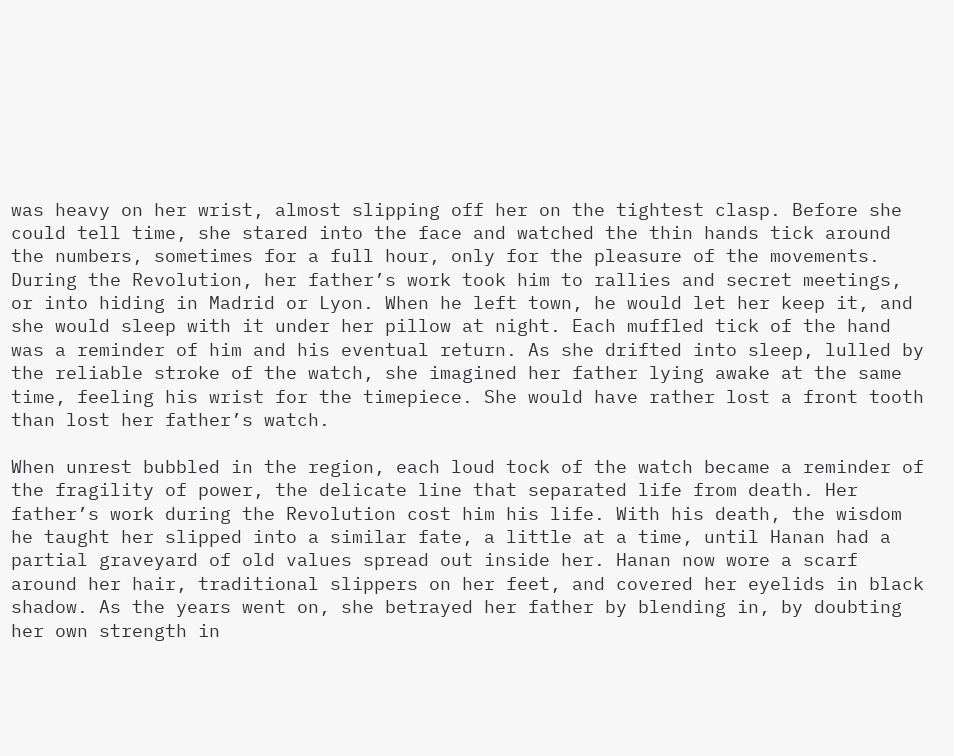was heavy on her wrist, almost slipping off her on the tightest clasp. Before she could tell time, she stared into the face and watched the thin hands tick around the numbers, sometimes for a full hour, only for the pleasure of the movements. During the Revolution, her father’s work took him to rallies and secret meetings, or into hiding in Madrid or Lyon. When he left town, he would let her keep it, and she would sleep with it under her pillow at night. Each muffled tick of the hand was a reminder of him and his eventual return. As she drifted into sleep, lulled by the reliable stroke of the watch, she imagined her father lying awake at the same time, feeling his wrist for the timepiece. She would have rather lost a front tooth than lost her father’s watch.

When unrest bubbled in the region, each loud tock of the watch became a reminder of the fragility of power, the delicate line that separated life from death. Her father’s work during the Revolution cost him his life. With his death, the wisdom he taught her slipped into a similar fate, a little at a time, until Hanan had a partial graveyard of old values spread out inside her. Hanan now wore a scarf around her hair, traditional slippers on her feet, and covered her eyelids in black shadow. As the years went on, she betrayed her father by blending in, by doubting her own strength in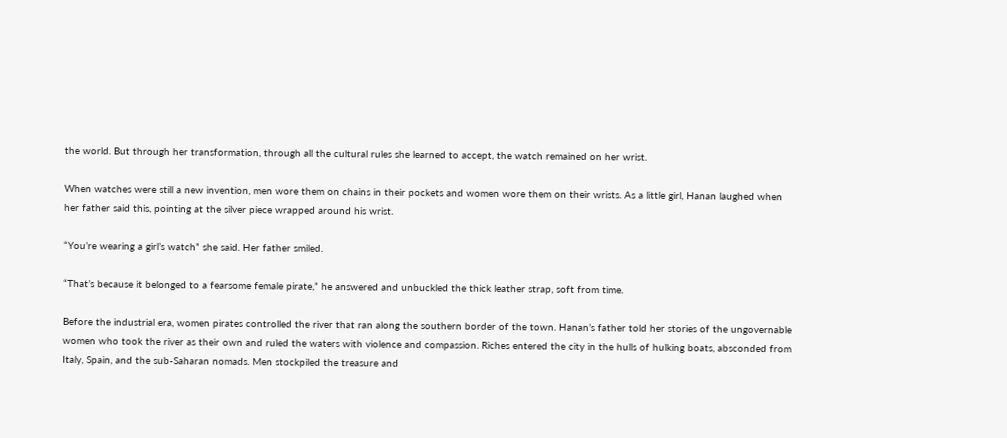the world. But through her transformation, through all the cultural rules she learned to accept, the watch remained on her wrist.

When watches were still a new invention, men wore them on chains in their pockets and women wore them on their wrists. As a little girl, Hanan laughed when her father said this, pointing at the silver piece wrapped around his wrist.

“You’re wearing a girl’s watch” she said. Her father smiled.

“That’s because it belonged to a fearsome female pirate,” he answered and unbuckled the thick leather strap, soft from time.

Before the industrial era, women pirates controlled the river that ran along the southern border of the town. Hanan’s father told her stories of the ungovernable women who took the river as their own and ruled the waters with violence and compassion. Riches entered the city in the hulls of hulking boats, absconded from Italy, Spain, and the sub-Saharan nomads. Men stockpiled the treasure and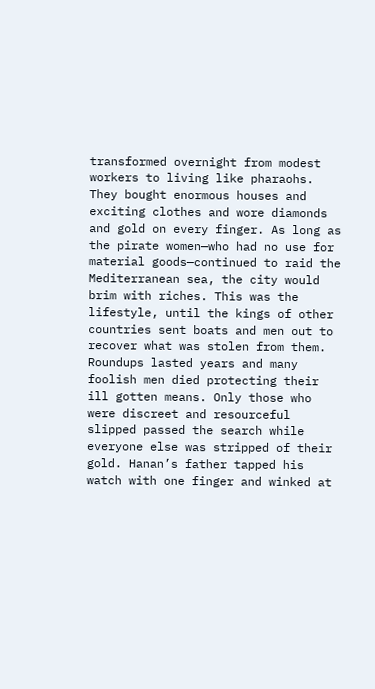transformed overnight from modest workers to living like pharaohs. They bought enormous houses and exciting clothes and wore diamonds and gold on every finger. As long as the pirate women—who had no use for material goods—continued to raid the Mediterranean sea, the city would brim with riches. This was the lifestyle, until the kings of other countries sent boats and men out to recover what was stolen from them. Roundups lasted years and many foolish men died protecting their ill gotten means. Only those who were discreet and resourceful slipped passed the search while everyone else was stripped of their gold. Hanan’s father tapped his watch with one finger and winked at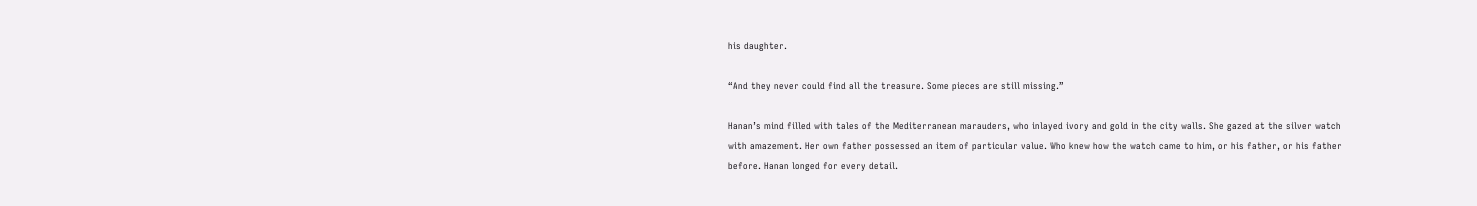his daughter.

“And they never could find all the treasure. Some pieces are still missing.”

Hanan’s mind filled with tales of the Mediterranean marauders, who inlayed ivory and gold in the city walls. She gazed at the silver watch with amazement. Her own father possessed an item of particular value. Who knew how the watch came to him, or his father, or his father before. Hanan longed for every detail.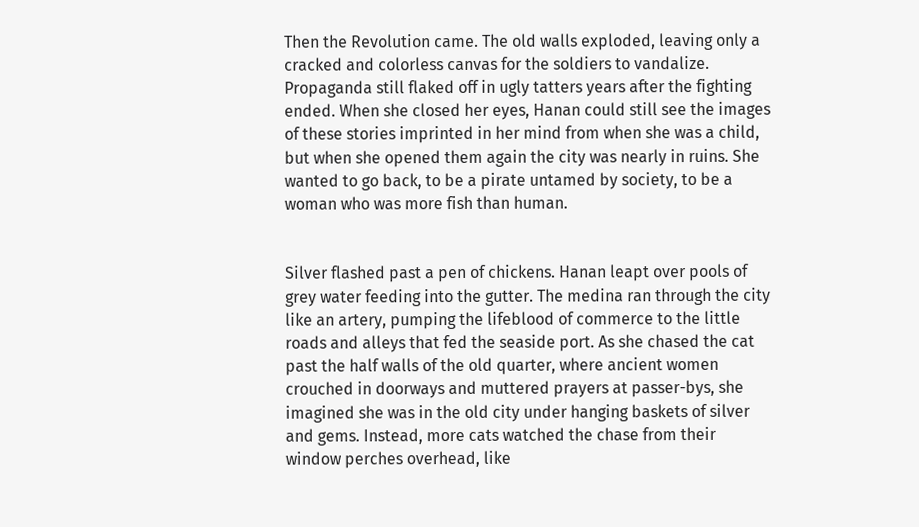Then the Revolution came. The old walls exploded, leaving only a cracked and colorless canvas for the soldiers to vandalize. Propaganda still flaked off in ugly tatters years after the fighting ended. When she closed her eyes, Hanan could still see the images of these stories imprinted in her mind from when she was a child, but when she opened them again the city was nearly in ruins. She wanted to go back, to be a pirate untamed by society, to be a woman who was more fish than human.


Silver flashed past a pen of chickens. Hanan leapt over pools of grey water feeding into the gutter. The medina ran through the city like an artery, pumping the lifeblood of commerce to the little roads and alleys that fed the seaside port. As she chased the cat past the half walls of the old quarter, where ancient women crouched in doorways and muttered prayers at passer-bys, she imagined she was in the old city under hanging baskets of silver and gems. Instead, more cats watched the chase from their window perches overhead, like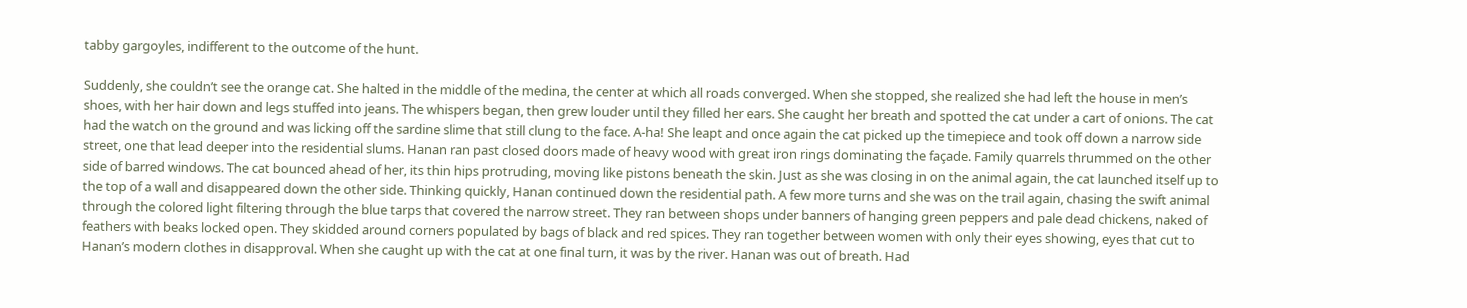tabby gargoyles, indifferent to the outcome of the hunt.

Suddenly, she couldn’t see the orange cat. She halted in the middle of the medina, the center at which all roads converged. When she stopped, she realized she had left the house in men’s shoes, with her hair down and legs stuffed into jeans. The whispers began, then grew louder until they filled her ears. She caught her breath and spotted the cat under a cart of onions. The cat had the watch on the ground and was licking off the sardine slime that still clung to the face. A-ha! She leapt and once again the cat picked up the timepiece and took off down a narrow side street, one that lead deeper into the residential slums. Hanan ran past closed doors made of heavy wood with great iron rings dominating the façade. Family quarrels thrummed on the other side of barred windows. The cat bounced ahead of her, its thin hips protruding, moving like pistons beneath the skin. Just as she was closing in on the animal again, the cat launched itself up to the top of a wall and disappeared down the other side. Thinking quickly, Hanan continued down the residential path. A few more turns and she was on the trail again, chasing the swift animal through the colored light filtering through the blue tarps that covered the narrow street. They ran between shops under banners of hanging green peppers and pale dead chickens, naked of feathers with beaks locked open. They skidded around corners populated by bags of black and red spices. They ran together between women with only their eyes showing, eyes that cut to Hanan’s modern clothes in disapproval. When she caught up with the cat at one final turn, it was by the river. Hanan was out of breath. Had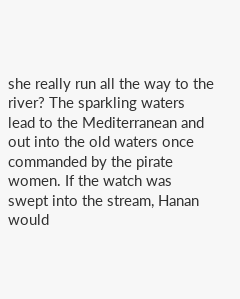she really run all the way to the river? The sparkling waters lead to the Mediterranean and out into the old waters once commanded by the pirate women. If the watch was swept into the stream, Hanan would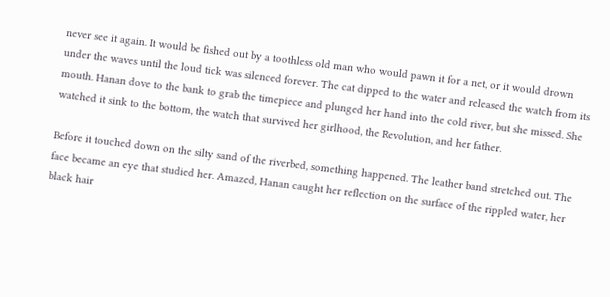never see it again. It would be fished out by a toothless old man who would pawn it for a net, or it would drown under the waves until the loud tick was silenced forever. The cat dipped to the water and released the watch from its mouth. Hanan dove to the bank to grab the timepiece and plunged her hand into the cold river, but she missed. She watched it sink to the bottom, the watch that survived her girlhood, the Revolution, and her father.

Before it touched down on the silty sand of the riverbed, something happened. The leather band stretched out. The face became an eye that studied her. Amazed, Hanan caught her reflection on the surface of the rippled water, her black hair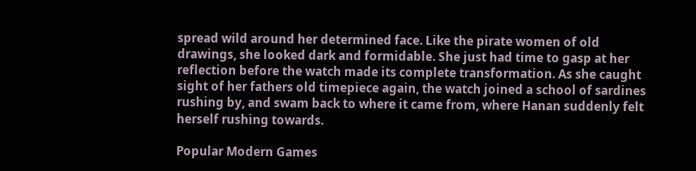spread wild around her determined face. Like the pirate women of old drawings, she looked dark and formidable. She just had time to gasp at her reflection before the watch made its complete transformation. As she caught sight of her fathers old timepiece again, the watch joined a school of sardines rushing by, and swam back to where it came from, where Hanan suddenly felt herself rushing towards.

Popular Modern Games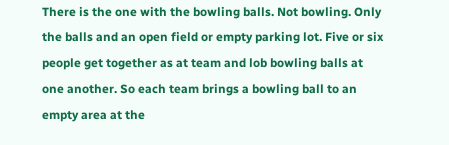There is the one with the bowling balls. Not bowling. Only the balls and an open field or empty parking lot. Five or six people get together as at team and lob bowling balls at one another. So each team brings a bowling ball to an empty area at the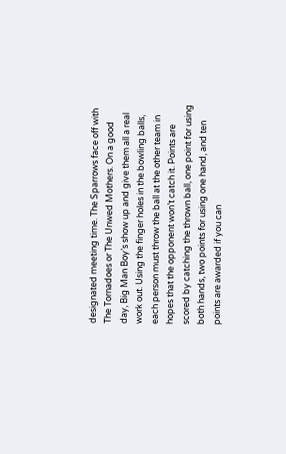designated meeting time. The Sparrows face off with The Tornadoes or The Unwed Mothers. On a good day, Big Man Boy’s show up and give them all a real work out. Using the finger holes in the bowling balls, each person must throw the ball at the other team in hopes that the opponent won’t catch it. Points are scored by catching the thrown ball, one point for using both hands, two points for using one hand, and ten points are awarded if you can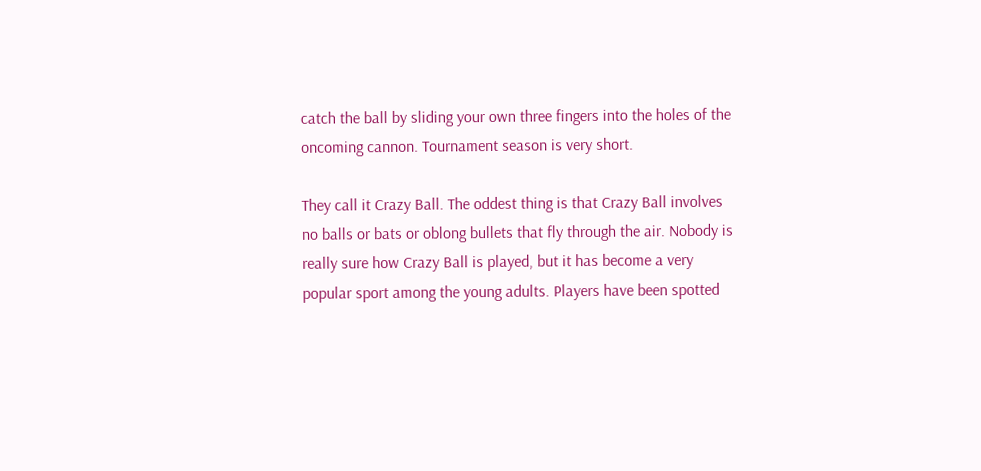catch the ball by sliding your own three fingers into the holes of the oncoming cannon. Tournament season is very short.

They call it Crazy Ball. The oddest thing is that Crazy Ball involves no balls or bats or oblong bullets that fly through the air. Nobody is really sure how Crazy Ball is played, but it has become a very popular sport among the young adults. Players have been spotted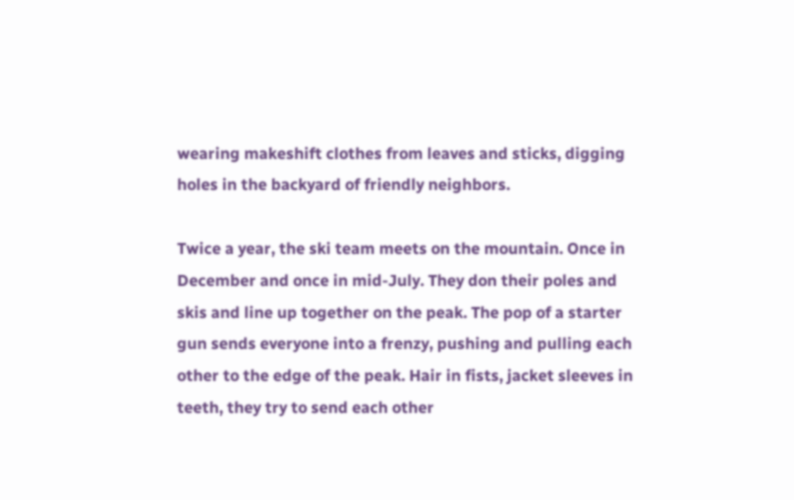wearing makeshift clothes from leaves and sticks, digging holes in the backyard of friendly neighbors.

Twice a year, the ski team meets on the mountain. Once in December and once in mid-July. They don their poles and skis and line up together on the peak. The pop of a starter gun sends everyone into a frenzy, pushing and pulling each other to the edge of the peak. Hair in fists, jacket sleeves in teeth, they try to send each other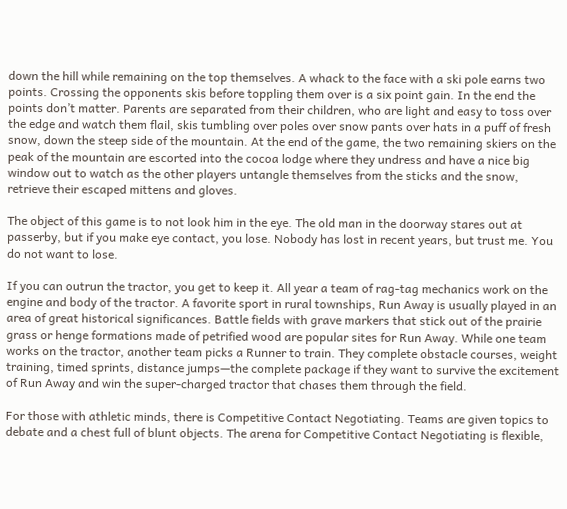down the hill while remaining on the top themselves. A whack to the face with a ski pole earns two points. Crossing the opponents skis before toppling them over is a six point gain. In the end the points don’t matter. Parents are separated from their children, who are light and easy to toss over the edge and watch them flail, skis tumbling over poles over snow pants over hats in a puff of fresh snow, down the steep side of the mountain. At the end of the game, the two remaining skiers on the peak of the mountain are escorted into the cocoa lodge where they undress and have a nice big window out to watch as the other players untangle themselves from the sticks and the snow, retrieve their escaped mittens and gloves.

The object of this game is to not look him in the eye. The old man in the doorway stares out at passerby, but if you make eye contact, you lose. Nobody has lost in recent years, but trust me. You do not want to lose.

If you can outrun the tractor, you get to keep it. All year a team of rag-tag mechanics work on the engine and body of the tractor. A favorite sport in rural townships, Run Away is usually played in an area of great historical significances. Battle fields with grave markers that stick out of the prairie grass or henge formations made of petrified wood are popular sites for Run Away. While one team works on the tractor, another team picks a Runner to train. They complete obstacle courses, weight training, timed sprints, distance jumps—the complete package if they want to survive the excitement of Run Away and win the super-charged tractor that chases them through the field.

For those with athletic minds, there is Competitive Contact Negotiating. Teams are given topics to debate and a chest full of blunt objects. The arena for Competitive Contact Negotiating is flexible,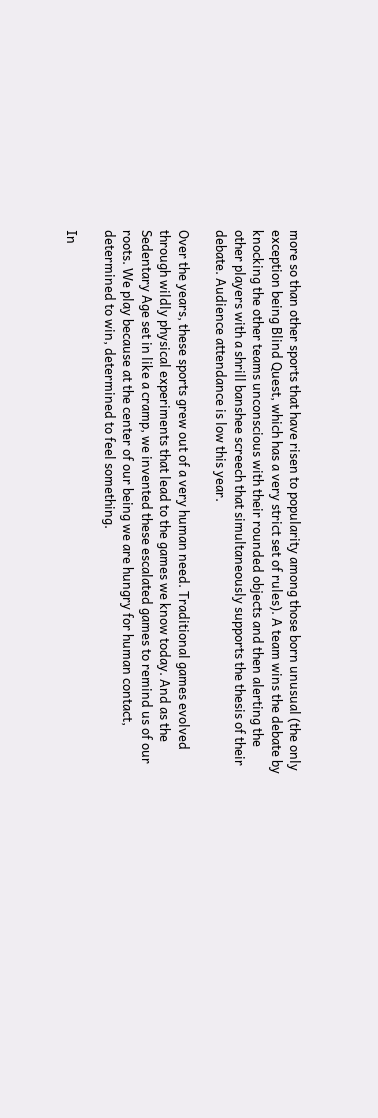more so than other sports that have risen to popularity among those born unusual (the only exception being Blind Quest, which has a very strict set of rules). A team wins the debate by knocking the other teams unconscious with their rounded objects and then alerting the other players with a shrill banshee screech that simultaneously supports the thesis of their debate. Audience attendance is low this year.

Over the years, these sports grew out of a very human need. Traditional games evolved through wildly physical experiments that lead to the games we know today. And as the Sedentary Age set in like a cramp, we invented these escalated games to remind us of our roots. We play because at the center of our being we are hungry for human contact, determined to win, determined to feel something.

In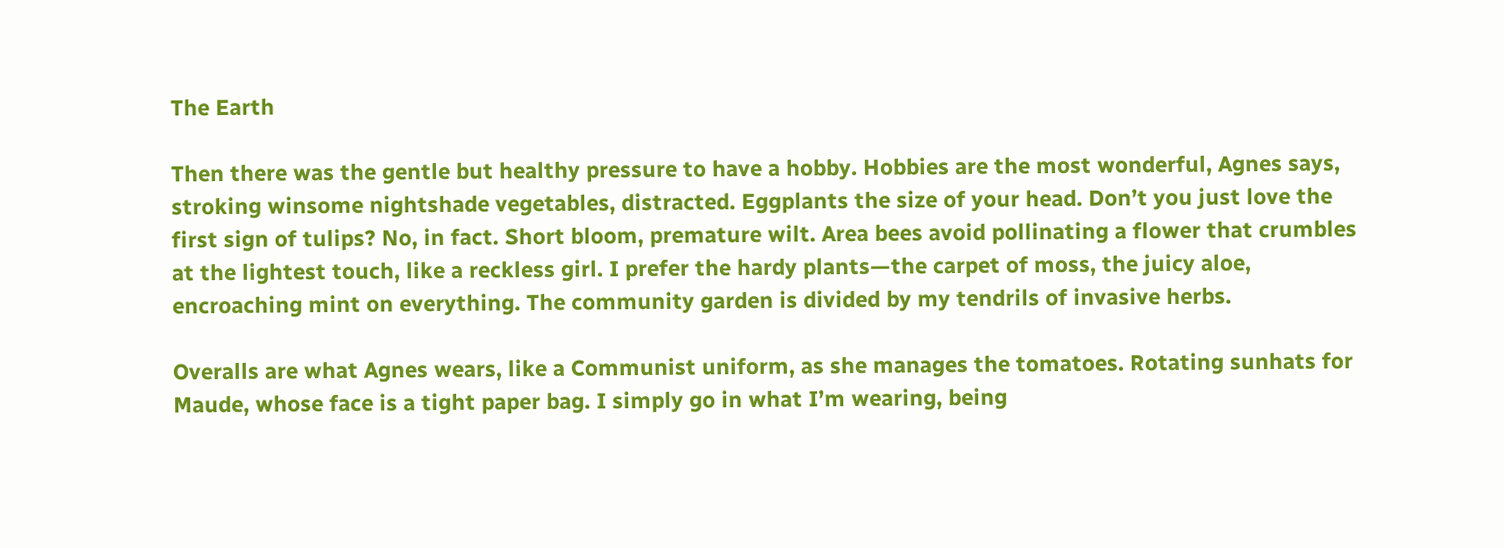The Earth

Then there was the gentle but healthy pressure to have a hobby. Hobbies are the most wonderful, Agnes says, stroking winsome nightshade vegetables, distracted. Eggplants the size of your head. Don’t you just love the first sign of tulips? No, in fact. Short bloom, premature wilt. Area bees avoid pollinating a flower that crumbles at the lightest touch, like a reckless girl. I prefer the hardy plants—the carpet of moss, the juicy aloe, encroaching mint on everything. The community garden is divided by my tendrils of invasive herbs.

Overalls are what Agnes wears, like a Communist uniform, as she manages the tomatoes. Rotating sunhats for Maude, whose face is a tight paper bag. I simply go in what I’m wearing, being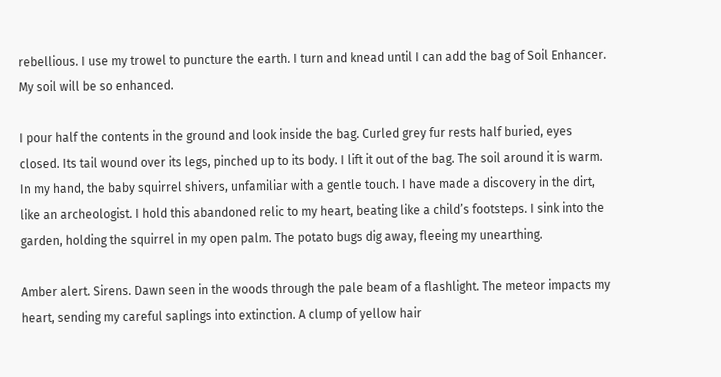rebellious. I use my trowel to puncture the earth. I turn and knead until I can add the bag of Soil Enhancer. My soil will be so enhanced.

I pour half the contents in the ground and look inside the bag. Curled grey fur rests half buried, eyes closed. Its tail wound over its legs, pinched up to its body. I lift it out of the bag. The soil around it is warm. In my hand, the baby squirrel shivers, unfamiliar with a gentle touch. I have made a discovery in the dirt, like an archeologist. I hold this abandoned relic to my heart, beating like a child’s footsteps. I sink into the garden, holding the squirrel in my open palm. The potato bugs dig away, fleeing my unearthing.

Amber alert. Sirens. Dawn seen in the woods through the pale beam of a flashlight. The meteor impacts my heart, sending my careful saplings into extinction. A clump of yellow hair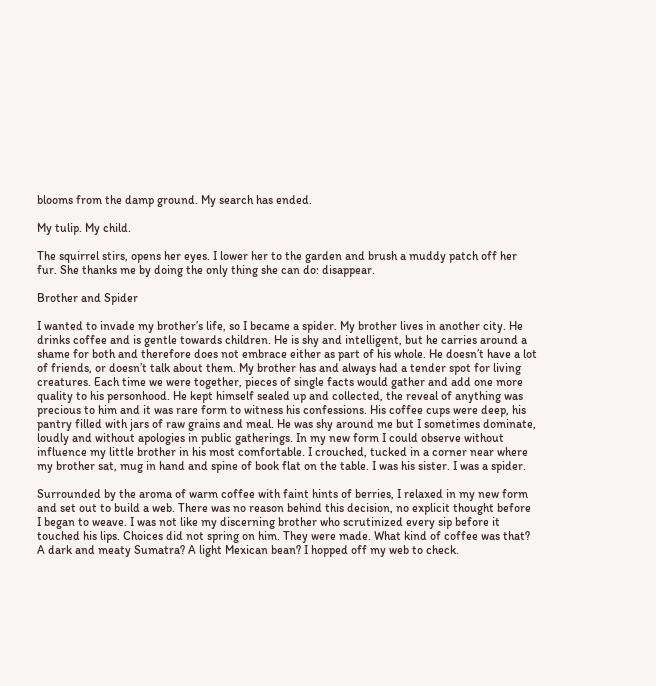blooms from the damp ground. My search has ended.

My tulip. My child.

The squirrel stirs, opens her eyes. I lower her to the garden and brush a muddy patch off her fur. She thanks me by doing the only thing she can do: disappear.

Brother and Spider

I wanted to invade my brother’s life, so I became a spider. My brother lives in another city. He drinks coffee and is gentle towards children. He is shy and intelligent, but he carries around a shame for both and therefore does not embrace either as part of his whole. He doesn’t have a lot of friends, or doesn’t talk about them. My brother has and always had a tender spot for living creatures. Each time we were together, pieces of single facts would gather and add one more quality to his personhood. He kept himself sealed up and collected, the reveal of anything was precious to him and it was rare form to witness his confessions. His coffee cups were deep, his pantry filled with jars of raw grains and meal. He was shy around me but I sometimes dominate, loudly and without apologies in public gatherings. In my new form I could observe without influence my little brother in his most comfortable. I crouched, tucked in a corner near where my brother sat, mug in hand and spine of book flat on the table. I was his sister. I was a spider.

Surrounded by the aroma of warm coffee with faint hints of berries, I relaxed in my new form and set out to build a web. There was no reason behind this decision, no explicit thought before I began to weave. I was not like my discerning brother who scrutinized every sip before it touched his lips. Choices did not spring on him. They were made. What kind of coffee was that? A dark and meaty Sumatra? A light Mexican bean? I hopped off my web to check.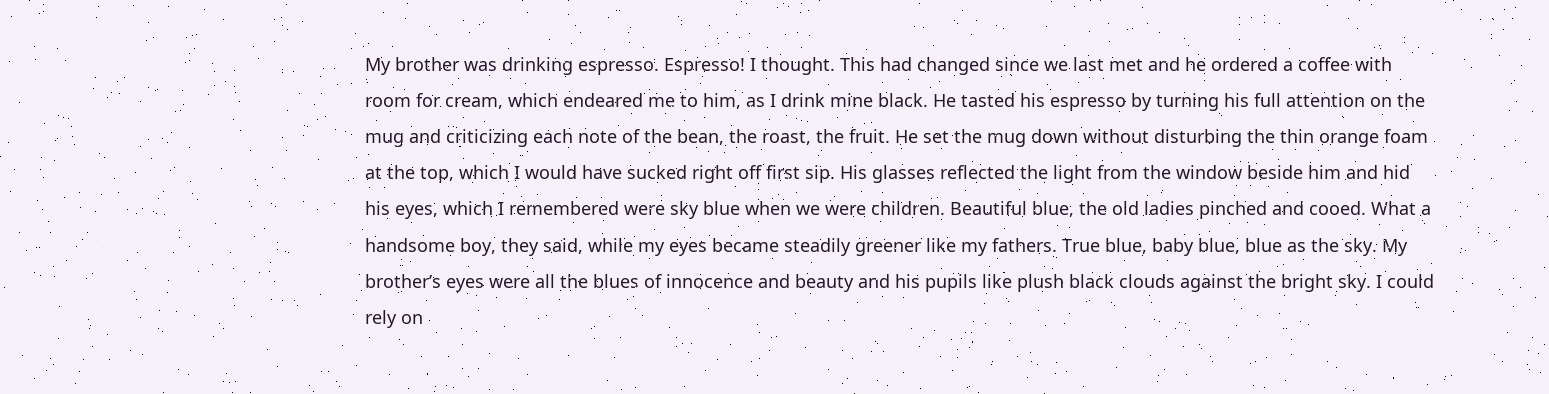My brother was drinking espresso. Espresso! I thought. This had changed since we last met and he ordered a coffee with room for cream, which endeared me to him, as I drink mine black. He tasted his espresso by turning his full attention on the mug and criticizing each note of the bean, the roast, the fruit. He set the mug down without disturbing the thin orange foam at the top, which I would have sucked right off first sip. His glasses reflected the light from the window beside him and hid his eyes, which I remembered were sky blue when we were children. Beautiful blue, the old ladies pinched and cooed. What a handsome boy, they said, while my eyes became steadily greener like my fathers. True blue, baby blue, blue as the sky. My brother’s eyes were all the blues of innocence and beauty and his pupils like plush black clouds against the bright sky. I could rely on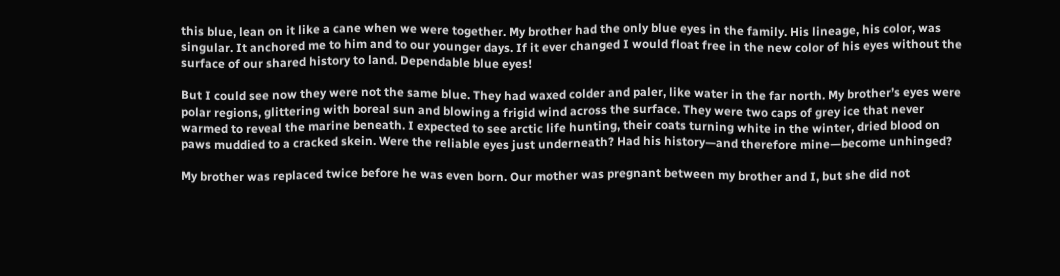this blue, lean on it like a cane when we were together. My brother had the only blue eyes in the family. His lineage, his color, was singular. It anchored me to him and to our younger days. If it ever changed I would float free in the new color of his eyes without the surface of our shared history to land. Dependable blue eyes!

But I could see now they were not the same blue. They had waxed colder and paler, like water in the far north. My brother’s eyes were polar regions, glittering with boreal sun and blowing a frigid wind across the surface. They were two caps of grey ice that never warmed to reveal the marine beneath. I expected to see arctic life hunting, their coats turning white in the winter, dried blood on paws muddied to a cracked skein. Were the reliable eyes just underneath? Had his history—and therefore mine—become unhinged?

My brother was replaced twice before he was even born. Our mother was pregnant between my brother and I, but she did not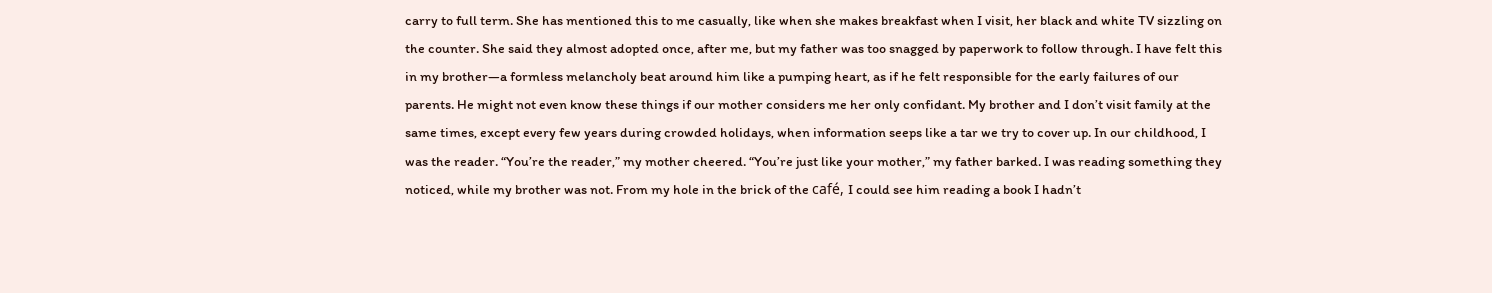carry to full term. She has mentioned this to me casually, like when she makes breakfast when I visit, her black and white TV sizzling on the counter. She said they almost adopted once, after me, but my father was too snagged by paperwork to follow through. I have felt this in my brother—a formless melancholy beat around him like a pumping heart, as if he felt responsible for the early failures of our parents. He might not even know these things if our mother considers me her only confidant. My brother and I don’t visit family at the same times, except every few years during crowded holidays, when information seeps like a tar we try to cover up. In our childhood, I was the reader. “You’re the reader,” my mother cheered. “You’re just like your mother,” my father barked. I was reading something they noticed, while my brother was not. From my hole in the brick of the café, I could see him reading a book I hadn’t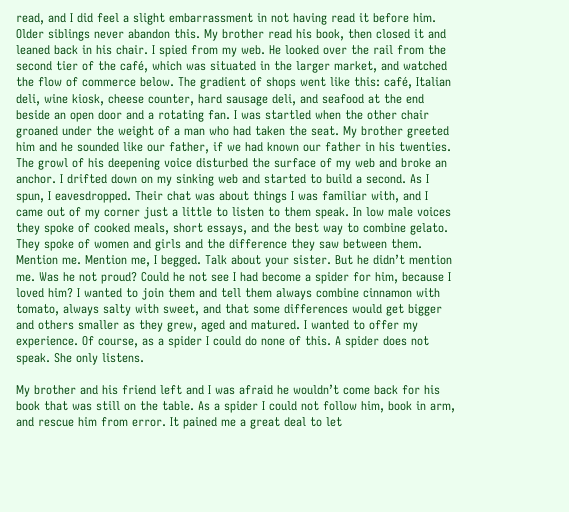read, and I did feel a slight embarrassment in not having read it before him. Older siblings never abandon this. My brother read his book, then closed it and leaned back in his chair. I spied from my web. He looked over the rail from the second tier of the café, which was situated in the larger market, and watched the flow of commerce below. The gradient of shops went like this: café, Italian deli, wine kiosk, cheese counter, hard sausage deli, and seafood at the end beside an open door and a rotating fan. I was startled when the other chair groaned under the weight of a man who had taken the seat. My brother greeted him and he sounded like our father, if we had known our father in his twenties. The growl of his deepening voice disturbed the surface of my web and broke an anchor. I drifted down on my sinking web and started to build a second. As I spun, I eavesdropped. Their chat was about things I was familiar with, and I came out of my corner just a little to listen to them speak. In low male voices they spoke of cooked meals, short essays, and the best way to combine gelato. They spoke of women and girls and the difference they saw between them. Mention me. Mention me, I begged. Talk about your sister. But he didn’t mention me. Was he not proud? Could he not see I had become a spider for him, because I loved him? I wanted to join them and tell them always combine cinnamon with tomato, always salty with sweet, and that some differences would get bigger and others smaller as they grew, aged and matured. I wanted to offer my experience. Of course, as a spider I could do none of this. A spider does not speak. She only listens.

My brother and his friend left and I was afraid he wouldn’t come back for his book that was still on the table. As a spider I could not follow him, book in arm, and rescue him from error. It pained me a great deal to let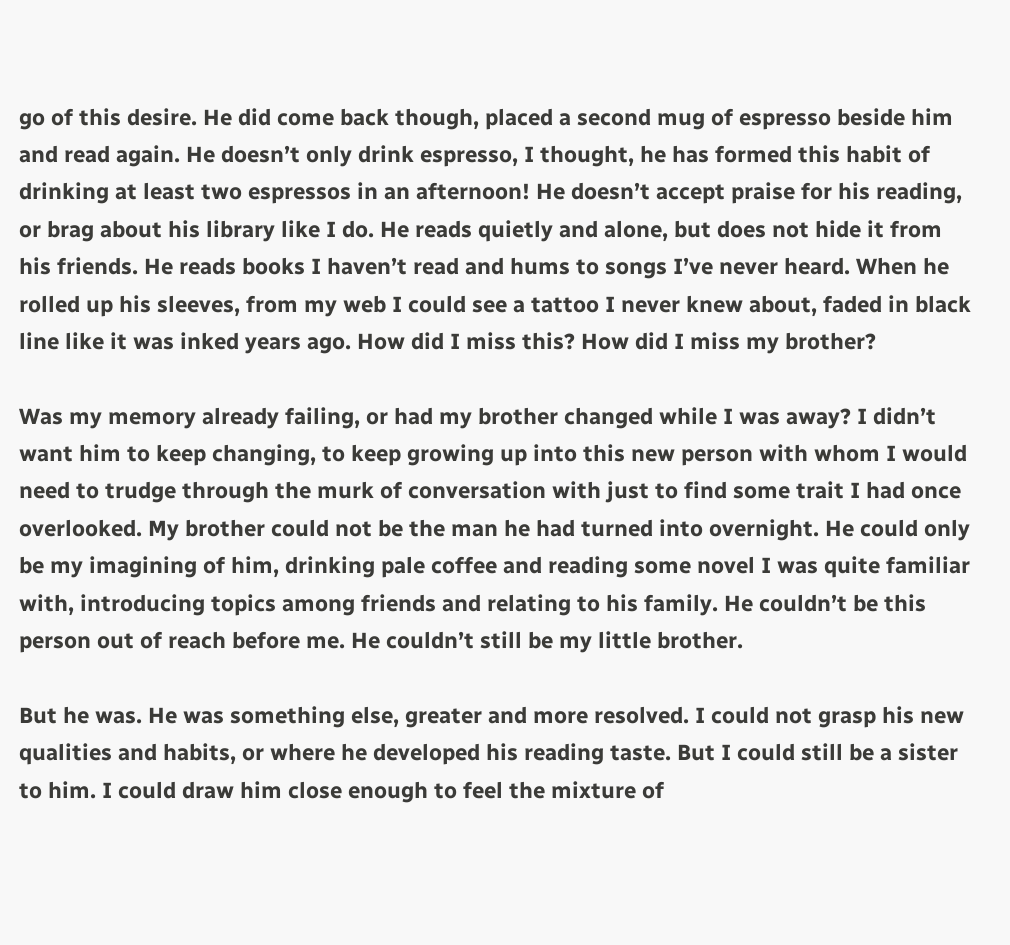go of this desire. He did come back though, placed a second mug of espresso beside him and read again. He doesn’t only drink espresso, I thought, he has formed this habit of drinking at least two espressos in an afternoon! He doesn’t accept praise for his reading, or brag about his library like I do. He reads quietly and alone, but does not hide it from his friends. He reads books I haven’t read and hums to songs I’ve never heard. When he rolled up his sleeves, from my web I could see a tattoo I never knew about, faded in black line like it was inked years ago. How did I miss this? How did I miss my brother?

Was my memory already failing, or had my brother changed while I was away? I didn’t want him to keep changing, to keep growing up into this new person with whom I would need to trudge through the murk of conversation with just to find some trait I had once overlooked. My brother could not be the man he had turned into overnight. He could only be my imagining of him, drinking pale coffee and reading some novel I was quite familiar with, introducing topics among friends and relating to his family. He couldn’t be this person out of reach before me. He couldn’t still be my little brother.

But he was. He was something else, greater and more resolved. I could not grasp his new qualities and habits, or where he developed his reading taste. But I could still be a sister to him. I could draw him close enough to feel the mixture of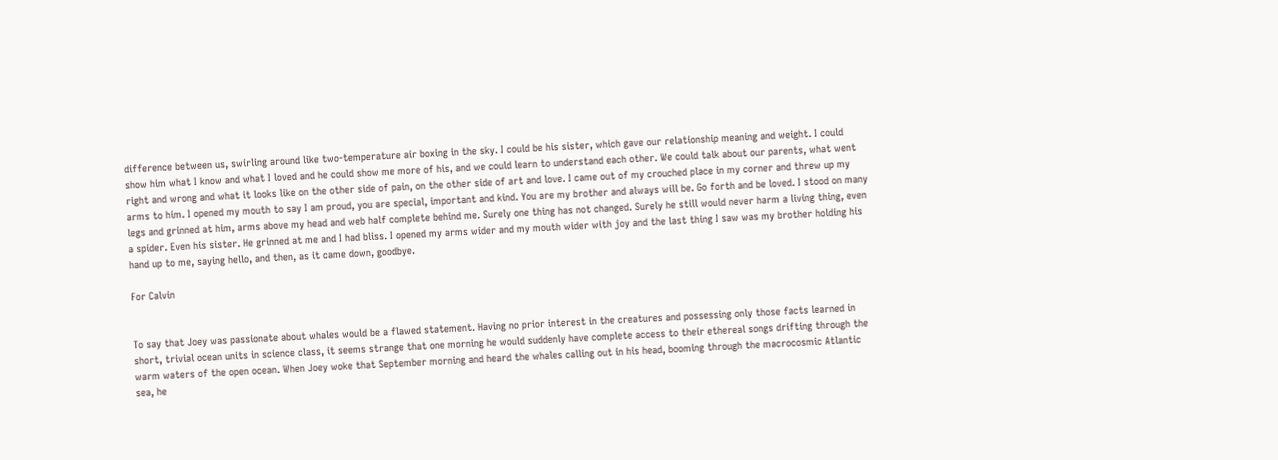difference between us, swirling around like two-temperature air boxing in the sky. I could be his sister, which gave our relationship meaning and weight. I could show him what I know and what I loved and he could show me more of his, and we could learn to understand each other. We could talk about our parents, what went right and wrong and what it looks like on the other side of pain, on the other side of art and love. I came out of my crouched place in my corner and threw up my arms to him. I opened my mouth to say I am proud, you are special, important and kind. You are my brother and always will be. Go forth and be loved. I stood on many legs and grinned at him, arms above my head and web half complete behind me. Surely one thing has not changed. Surely he still would never harm a living thing, even a spider. Even his sister. He grinned at me and I had bliss. I opened my arms wider and my mouth wider with joy and the last thing I saw was my brother holding his hand up to me, saying hello, and then, as it came down, goodbye.

For Calvin


To say that Joey was passionate about whales would be a flawed statement. Having no prior interest in the creatures and possessing only those facts learned in short, trivial ocean units in science class, it seems strange that one morning he would suddenly have complete access to their ethereal songs drifting through the warm waters of the open ocean. When Joey woke that September morning and heard the whales calling out in his head, booming through the macrocosmic Atlantic sea, he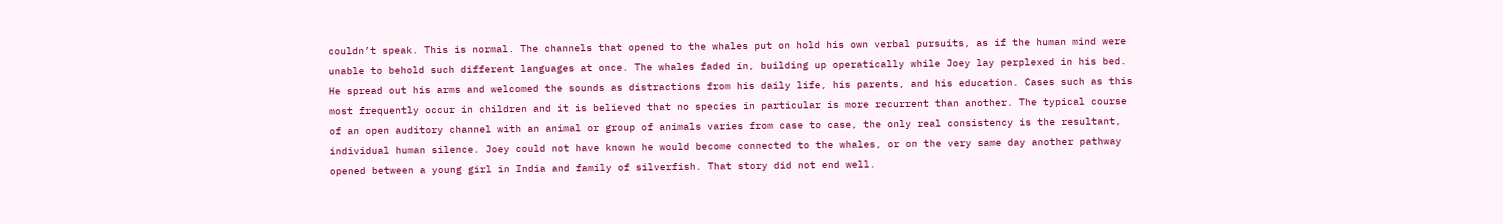couldn’t speak. This is normal. The channels that opened to the whales put on hold his own verbal pursuits, as if the human mind were unable to behold such different languages at once. The whales faded in, building up operatically while Joey lay perplexed in his bed. He spread out his arms and welcomed the sounds as distractions from his daily life, his parents, and his education. Cases such as this most frequently occur in children and it is believed that no species in particular is more recurrent than another. The typical course of an open auditory channel with an animal or group of animals varies from case to case, the only real consistency is the resultant, individual human silence. Joey could not have known he would become connected to the whales, or on the very same day another pathway opened between a young girl in India and family of silverfish. That story did not end well.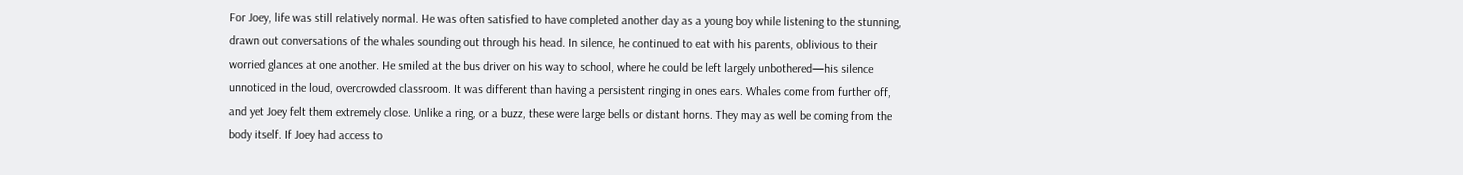For Joey, life was still relatively normal. He was often satisfied to have completed another day as a young boy while listening to the stunning, drawn out conversations of the whales sounding out through his head. In silence, he continued to eat with his parents, oblivious to their worried glances at one another. He smiled at the bus driver on his way to school, where he could be left largely unbothered—his silence unnoticed in the loud, overcrowded classroom. It was different than having a persistent ringing in ones ears. Whales come from further off, and yet Joey felt them extremely close. Unlike a ring, or a buzz, these were large bells or distant horns. They may as well be coming from the body itself. If Joey had access to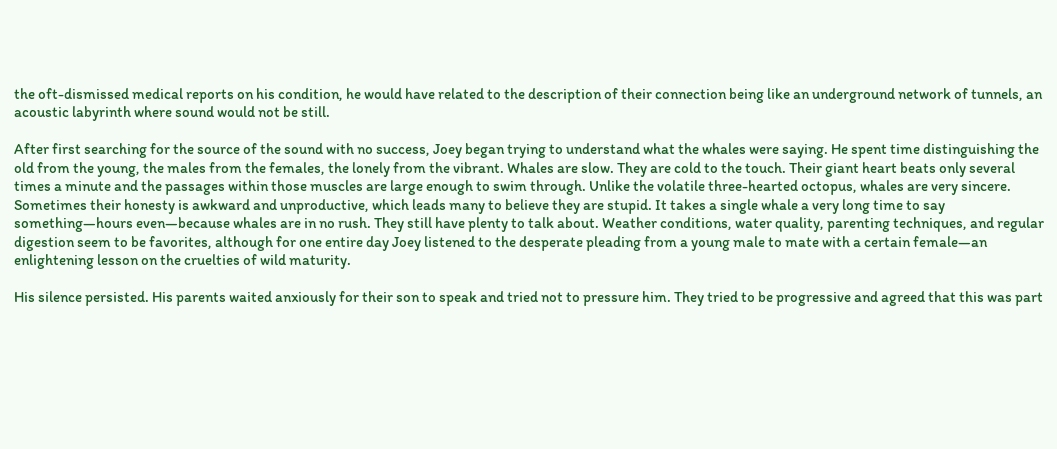the oft-dismissed medical reports on his condition, he would have related to the description of their connection being like an underground network of tunnels, an acoustic labyrinth where sound would not be still.

After first searching for the source of the sound with no success, Joey began trying to understand what the whales were saying. He spent time distinguishing the old from the young, the males from the females, the lonely from the vibrant. Whales are slow. They are cold to the touch. Their giant heart beats only several times a minute and the passages within those muscles are large enough to swim through. Unlike the volatile three-hearted octopus, whales are very sincere. Sometimes their honesty is awkward and unproductive, which leads many to believe they are stupid. It takes a single whale a very long time to say something—hours even—because whales are in no rush. They still have plenty to talk about. Weather conditions, water quality, parenting techniques, and regular digestion seem to be favorites, although for one entire day Joey listened to the desperate pleading from a young male to mate with a certain female—an enlightening lesson on the cruelties of wild maturity.

His silence persisted. His parents waited anxiously for their son to speak and tried not to pressure him. They tried to be progressive and agreed that this was part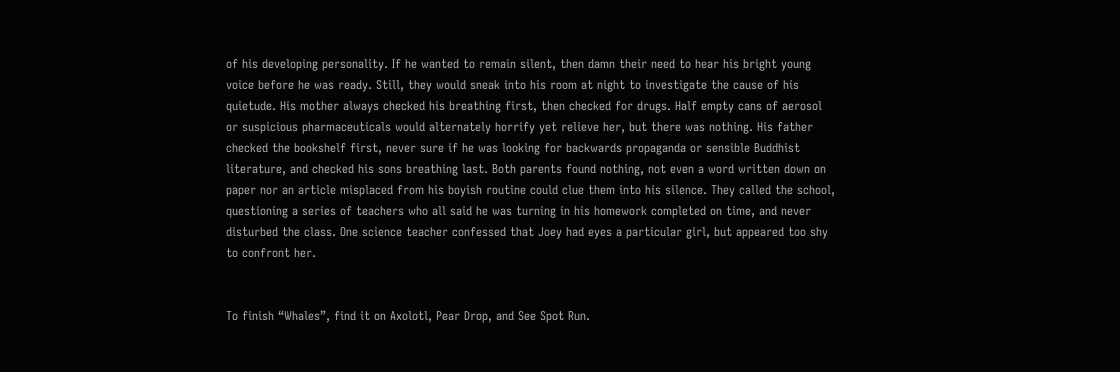of his developing personality. If he wanted to remain silent, then damn their need to hear his bright young voice before he was ready. Still, they would sneak into his room at night to investigate the cause of his quietude. His mother always checked his breathing first, then checked for drugs. Half empty cans of aerosol or suspicious pharmaceuticals would alternately horrify yet relieve her, but there was nothing. His father checked the bookshelf first, never sure if he was looking for backwards propaganda or sensible Buddhist literature, and checked his sons breathing last. Both parents found nothing, not even a word written down on paper nor an article misplaced from his boyish routine could clue them into his silence. They called the school, questioning a series of teachers who all said he was turning in his homework completed on time, and never disturbed the class. One science teacher confessed that Joey had eyes a particular girl, but appeared too shy to confront her.


To finish “Whales”, find it on Axolotl, Pear Drop, and See Spot Run.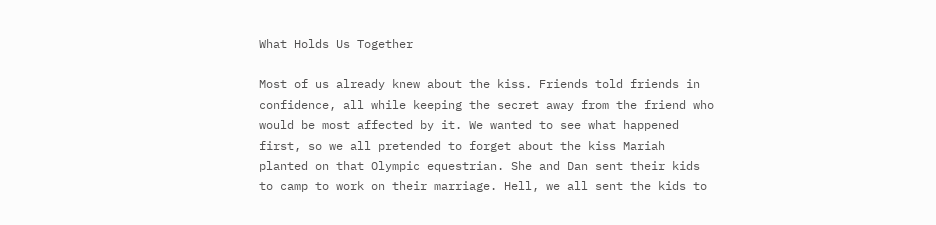What Holds Us Together

Most of us already knew about the kiss. Friends told friends in confidence, all while keeping the secret away from the friend who would be most affected by it. We wanted to see what happened first, so we all pretended to forget about the kiss Mariah planted on that Olympic equestrian. She and Dan sent their kids to camp to work on their marriage. Hell, we all sent the kids to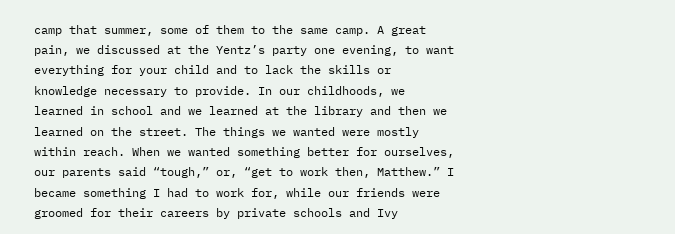camp that summer, some of them to the same camp. A great pain, we discussed at the Yentz’s party one evening, to want everything for your child and to lack the skills or knowledge necessary to provide. In our childhoods, we learned in school and we learned at the library and then we learned on the street. The things we wanted were mostly within reach. When we wanted something better for ourselves, our parents said “tough,” or, “get to work then, Matthew.” I became something I had to work for, while our friends were groomed for their careers by private schools and Ivy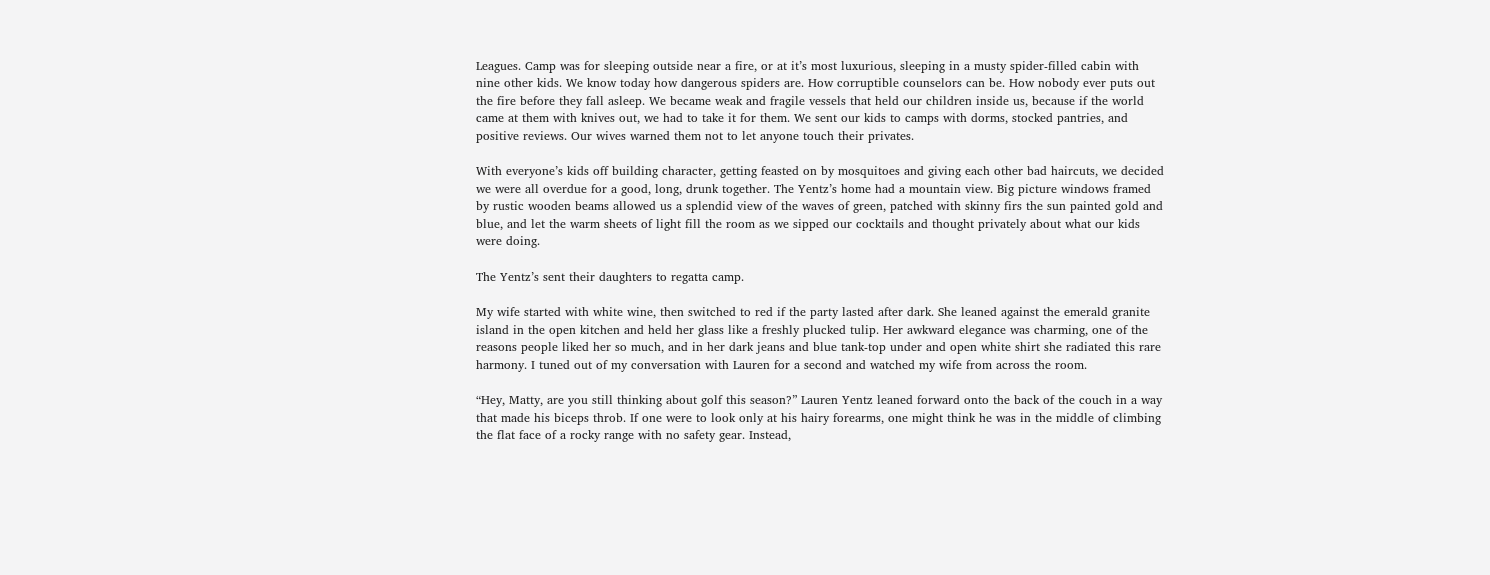Leagues. Camp was for sleeping outside near a fire, or at it’s most luxurious, sleeping in a musty spider-filled cabin with nine other kids. We know today how dangerous spiders are. How corruptible counselors can be. How nobody ever puts out the fire before they fall asleep. We became weak and fragile vessels that held our children inside us, because if the world came at them with knives out, we had to take it for them. We sent our kids to camps with dorms, stocked pantries, and positive reviews. Our wives warned them not to let anyone touch their privates.

With everyone’s kids off building character, getting feasted on by mosquitoes and giving each other bad haircuts, we decided we were all overdue for a good, long, drunk together. The Yentz’s home had a mountain view. Big picture windows framed by rustic wooden beams allowed us a splendid view of the waves of green, patched with skinny firs the sun painted gold and blue, and let the warm sheets of light fill the room as we sipped our cocktails and thought privately about what our kids were doing.

The Yentz’s sent their daughters to regatta camp.

My wife started with white wine, then switched to red if the party lasted after dark. She leaned against the emerald granite island in the open kitchen and held her glass like a freshly plucked tulip. Her awkward elegance was charming, one of the reasons people liked her so much, and in her dark jeans and blue tank-top under and open white shirt she radiated this rare harmony. I tuned out of my conversation with Lauren for a second and watched my wife from across the room.

“Hey, Matty, are you still thinking about golf this season?” Lauren Yentz leaned forward onto the back of the couch in a way that made his biceps throb. If one were to look only at his hairy forearms, one might think he was in the middle of climbing the flat face of a rocky range with no safety gear. Instead,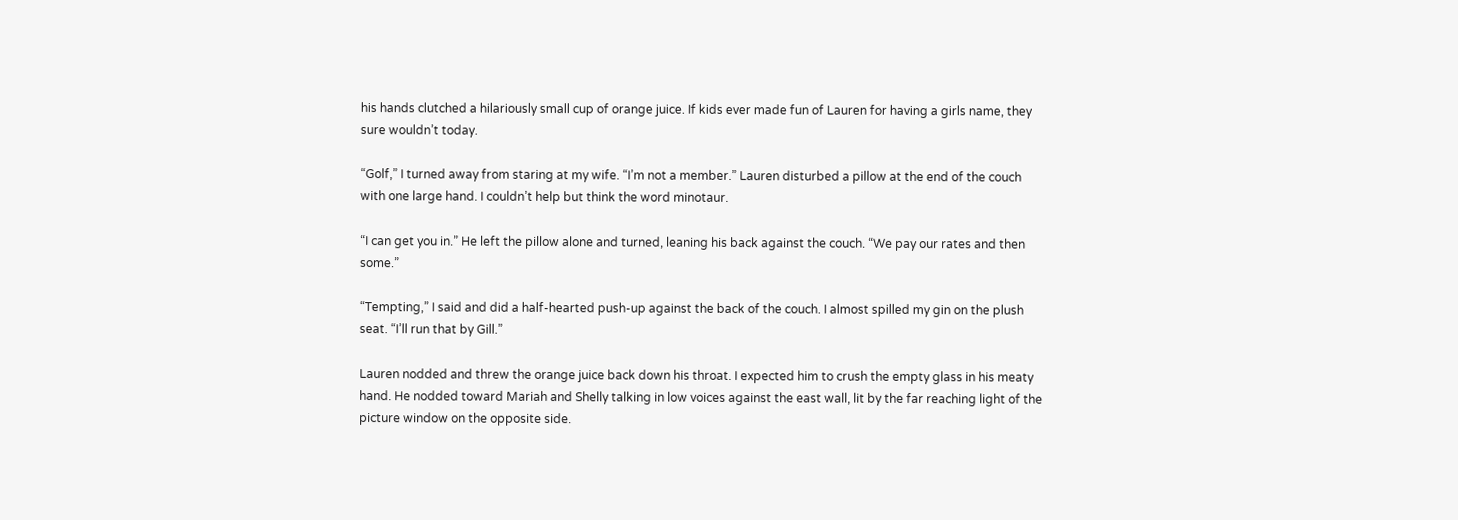his hands clutched a hilariously small cup of orange juice. If kids ever made fun of Lauren for having a girls name, they sure wouldn’t today.

“Golf,” I turned away from staring at my wife. “I’m not a member.” Lauren disturbed a pillow at the end of the couch with one large hand. I couldn’t help but think the word minotaur.

“I can get you in.” He left the pillow alone and turned, leaning his back against the couch. “We pay our rates and then some.”

“Tempting,” I said and did a half-hearted push-up against the back of the couch. I almost spilled my gin on the plush seat. “I’ll run that by Gill.”

Lauren nodded and threw the orange juice back down his throat. I expected him to crush the empty glass in his meaty hand. He nodded toward Mariah and Shelly talking in low voices against the east wall, lit by the far reaching light of the picture window on the opposite side.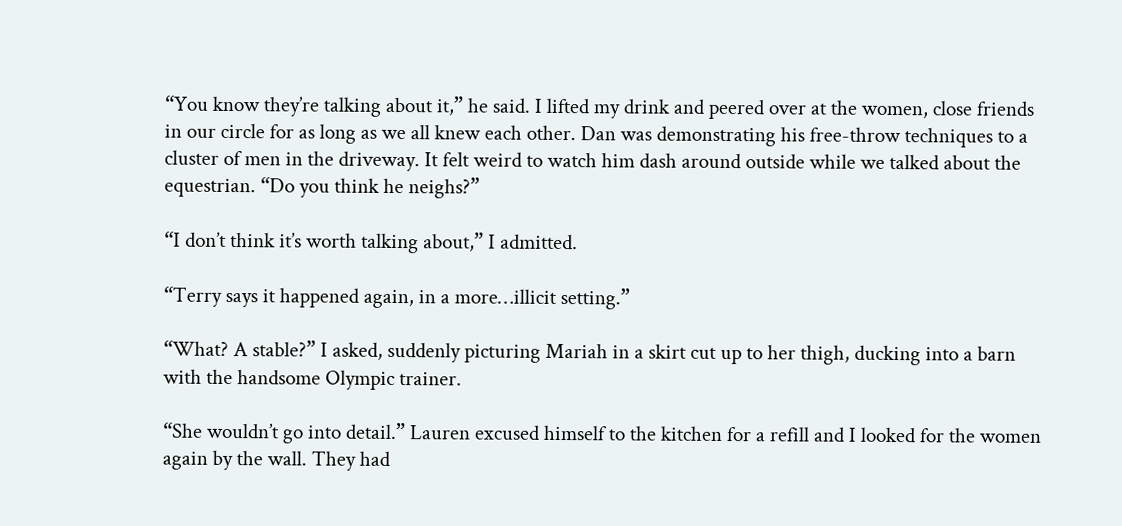“You know they’re talking about it,” he said. I lifted my drink and peered over at the women, close friends in our circle for as long as we all knew each other. Dan was demonstrating his free-throw techniques to a cluster of men in the driveway. It felt weird to watch him dash around outside while we talked about the equestrian. “Do you think he neighs?”

“I don’t think it’s worth talking about,” I admitted.

“Terry says it happened again, in a more…illicit setting.”

“What? A stable?” I asked, suddenly picturing Mariah in a skirt cut up to her thigh, ducking into a barn with the handsome Olympic trainer.

“She wouldn’t go into detail.” Lauren excused himself to the kitchen for a refill and I looked for the women again by the wall. They had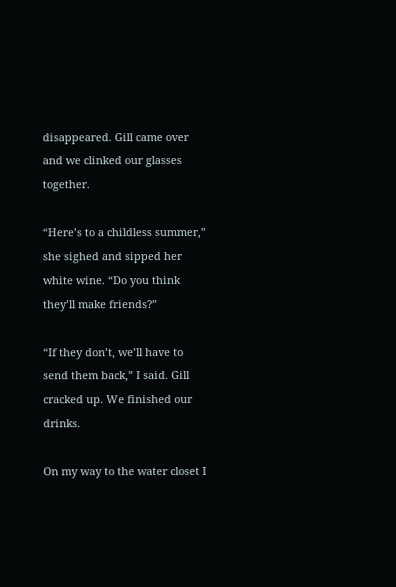disappeared. Gill came over and we clinked our glasses together.

“Here’s to a childless summer,” she sighed and sipped her white wine. “Do you think they’ll make friends?”

“If they don’t, we’ll have to send them back,” I said. Gill cracked up. We finished our drinks.

On my way to the water closet I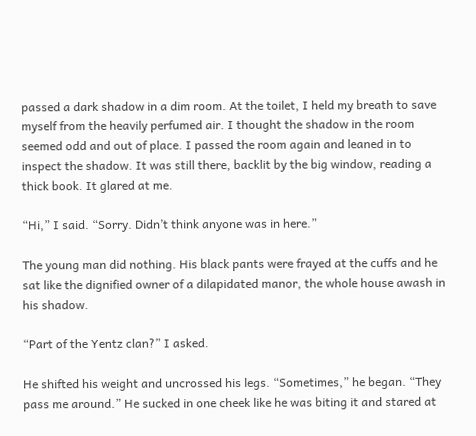passed a dark shadow in a dim room. At the toilet, I held my breath to save myself from the heavily perfumed air. I thought the shadow in the room seemed odd and out of place. I passed the room again and leaned in to inspect the shadow. It was still there, backlit by the big window, reading a thick book. It glared at me.

“Hi,” I said. “Sorry. Didn’t think anyone was in here.”

The young man did nothing. His black pants were frayed at the cuffs and he sat like the dignified owner of a dilapidated manor, the whole house awash in his shadow.

“Part of the Yentz clan?” I asked.

He shifted his weight and uncrossed his legs. “Sometimes,” he began. “They pass me around.” He sucked in one cheek like he was biting it and stared at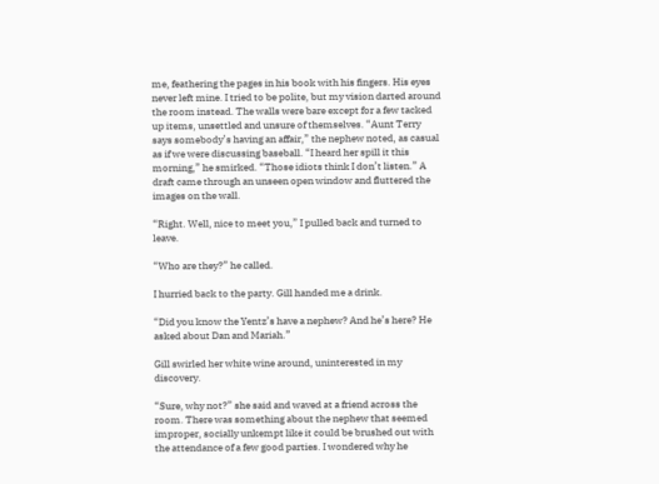me, feathering the pages in his book with his fingers. His eyes never left mine. I tried to be polite, but my vision darted around the room instead. The walls were bare except for a few tacked up items, unsettled and unsure of themselves. “Aunt Terry says somebody’s having an affair,” the nephew noted, as casual as if we were discussing baseball. “I heard her spill it this morning,” he smirked. “Those idiots think I don’t listen.” A draft came through an unseen open window and fluttered the images on the wall.

“Right. Well, nice to meet you,” I pulled back and turned to leave.

“Who are they?” he called.

I hurried back to the party. Gill handed me a drink.

“Did you know the Yentz’s have a nephew? And he’s here? He asked about Dan and Mariah.”

Gill swirled her white wine around, uninterested in my discovery.

“Sure, why not?” she said and waved at a friend across the room. There was something about the nephew that seemed improper, socially unkempt like it could be brushed out with the attendance of a few good parties. I wondered why he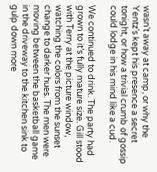wasn’t away at camp, or why the Yentz’s kept his presence a secret tonight, or how a trivial crumb of gossip could lodge in his mind like a cud.

We continued to drink. The party had grown to it’s fully mature size. Gill stood with Terry at the picture window, watching the colors from the sunset change to darker hues. The men were moving between the basketball game in the driveway to the kitchen sink to gulp down more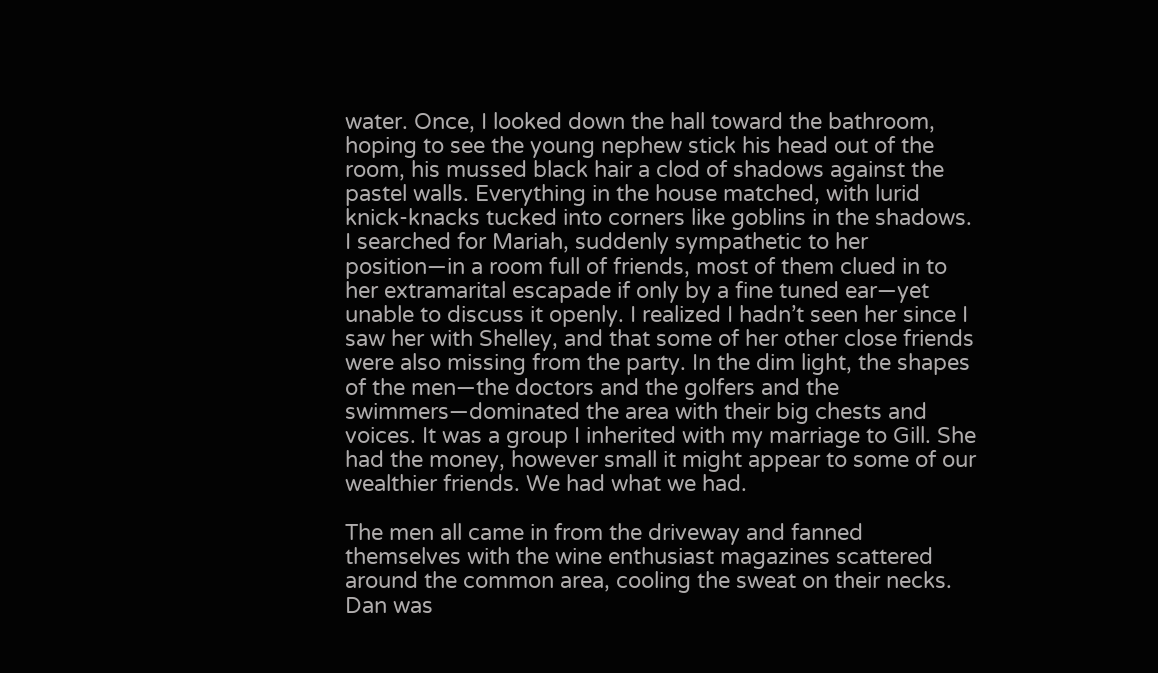water. Once, I looked down the hall toward the bathroom, hoping to see the young nephew stick his head out of the room, his mussed black hair a clod of shadows against the pastel walls. Everything in the house matched, with lurid knick-knacks tucked into corners like goblins in the shadows. I searched for Mariah, suddenly sympathetic to her position—in a room full of friends, most of them clued in to her extramarital escapade if only by a fine tuned ear—yet unable to discuss it openly. I realized I hadn’t seen her since I saw her with Shelley, and that some of her other close friends were also missing from the party. In the dim light, the shapes of the men—the doctors and the golfers and the swimmers—dominated the area with their big chests and voices. It was a group I inherited with my marriage to Gill. She had the money, however small it might appear to some of our wealthier friends. We had what we had.

The men all came in from the driveway and fanned themselves with the wine enthusiast magazines scattered around the common area, cooling the sweat on their necks. Dan was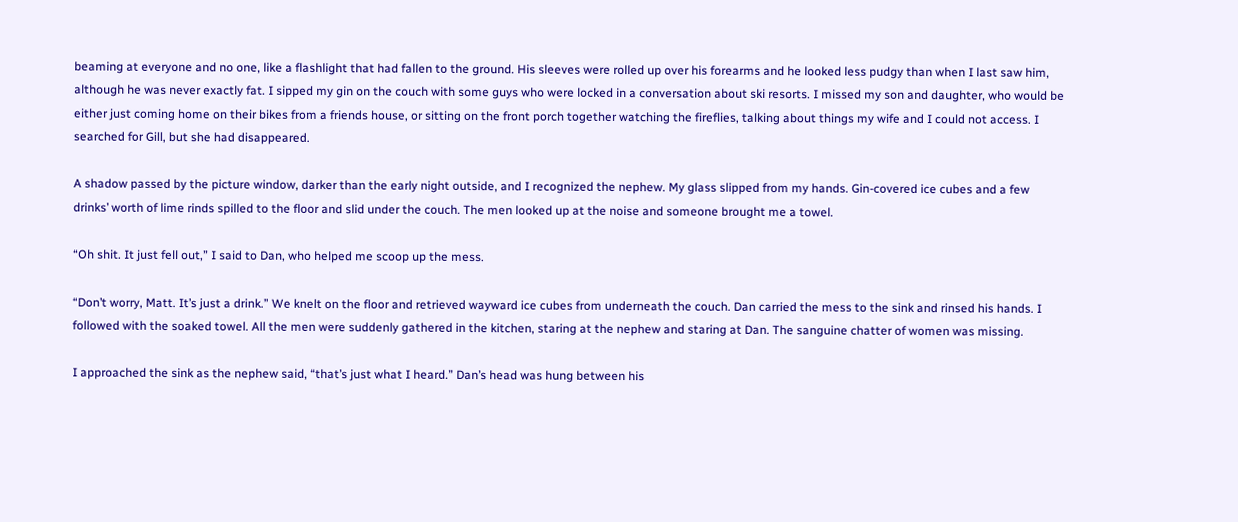beaming at everyone and no one, like a flashlight that had fallen to the ground. His sleeves were rolled up over his forearms and he looked less pudgy than when I last saw him, although he was never exactly fat. I sipped my gin on the couch with some guys who were locked in a conversation about ski resorts. I missed my son and daughter, who would be either just coming home on their bikes from a friends house, or sitting on the front porch together watching the fireflies, talking about things my wife and I could not access. I searched for Gill, but she had disappeared.

A shadow passed by the picture window, darker than the early night outside, and I recognized the nephew. My glass slipped from my hands. Gin-covered ice cubes and a few drinks’ worth of lime rinds spilled to the floor and slid under the couch. The men looked up at the noise and someone brought me a towel.

“Oh shit. It just fell out,” I said to Dan, who helped me scoop up the mess.

“Don’t worry, Matt. It’s just a drink.” We knelt on the floor and retrieved wayward ice cubes from underneath the couch. Dan carried the mess to the sink and rinsed his hands. I followed with the soaked towel. All the men were suddenly gathered in the kitchen, staring at the nephew and staring at Dan. The sanguine chatter of women was missing.

I approached the sink as the nephew said, “that’s just what I heard.” Dan’s head was hung between his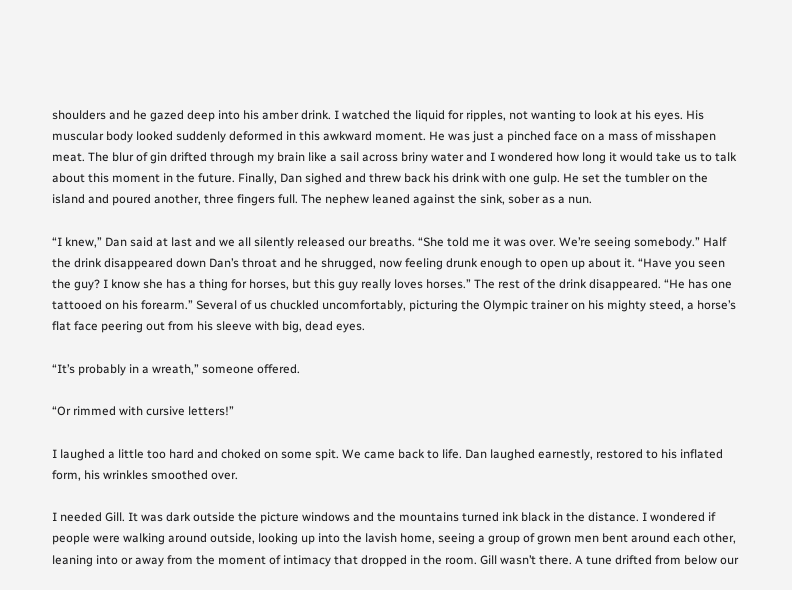shoulders and he gazed deep into his amber drink. I watched the liquid for ripples, not wanting to look at his eyes. His muscular body looked suddenly deformed in this awkward moment. He was just a pinched face on a mass of misshapen meat. The blur of gin drifted through my brain like a sail across briny water and I wondered how long it would take us to talk about this moment in the future. Finally, Dan sighed and threw back his drink with one gulp. He set the tumbler on the island and poured another, three fingers full. The nephew leaned against the sink, sober as a nun.

“I knew,” Dan said at last and we all silently released our breaths. “She told me it was over. We’re seeing somebody.” Half the drink disappeared down Dan’s throat and he shrugged, now feeling drunk enough to open up about it. “Have you seen the guy? I know she has a thing for horses, but this guy really loves horses.” The rest of the drink disappeared. “He has one tattooed on his forearm.” Several of us chuckled uncomfortably, picturing the Olympic trainer on his mighty steed, a horse’s flat face peering out from his sleeve with big, dead eyes.

“It’s probably in a wreath,” someone offered.

“Or rimmed with cursive letters!”

I laughed a little too hard and choked on some spit. We came back to life. Dan laughed earnestly, restored to his inflated form, his wrinkles smoothed over.

I needed Gill. It was dark outside the picture windows and the mountains turned ink black in the distance. I wondered if people were walking around outside, looking up into the lavish home, seeing a group of grown men bent around each other, leaning into or away from the moment of intimacy that dropped in the room. Gill wasn’t there. A tune drifted from below our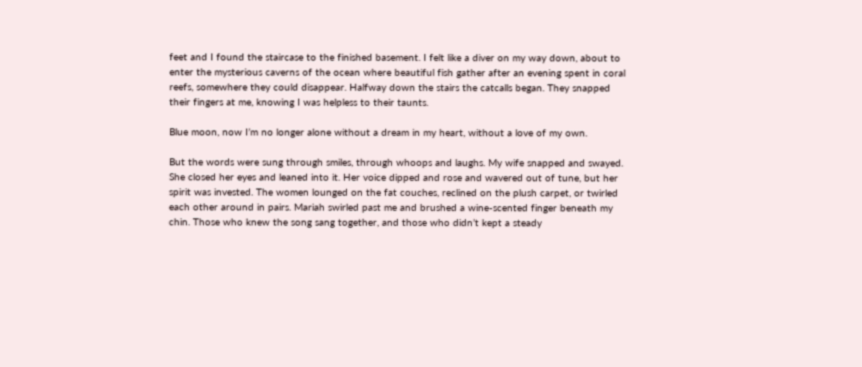feet and I found the staircase to the finished basement. I felt like a diver on my way down, about to enter the mysterious caverns of the ocean where beautiful fish gather after an evening spent in coral reefs, somewhere they could disappear. Halfway down the stairs the catcalls began. They snapped their fingers at me, knowing I was helpless to their taunts.

Blue moon, now I’m no longer alone without a dream in my heart, without a love of my own.

But the words were sung through smiles, through whoops and laughs. My wife snapped and swayed. She closed her eyes and leaned into it. Her voice dipped and rose and wavered out of tune, but her spirit was invested. The women lounged on the fat couches, reclined on the plush carpet, or twirled each other around in pairs. Mariah swirled past me and brushed a wine-scented finger beneath my chin. Those who knew the song sang together, and those who didn’t kept a steady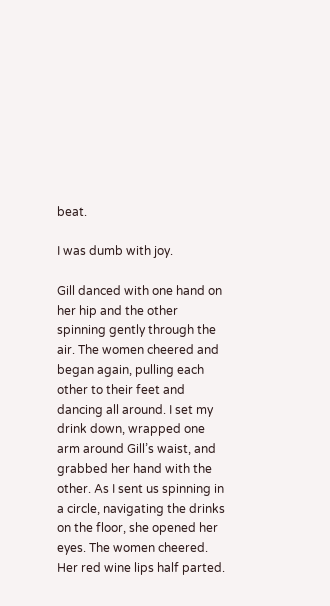beat.

I was dumb with joy.

Gill danced with one hand on her hip and the other spinning gently through the air. The women cheered and began again, pulling each other to their feet and dancing all around. I set my drink down, wrapped one arm around Gill’s waist, and grabbed her hand with the other. As I sent us spinning in a circle, navigating the drinks on the floor, she opened her eyes. The women cheered. Her red wine lips half parted.